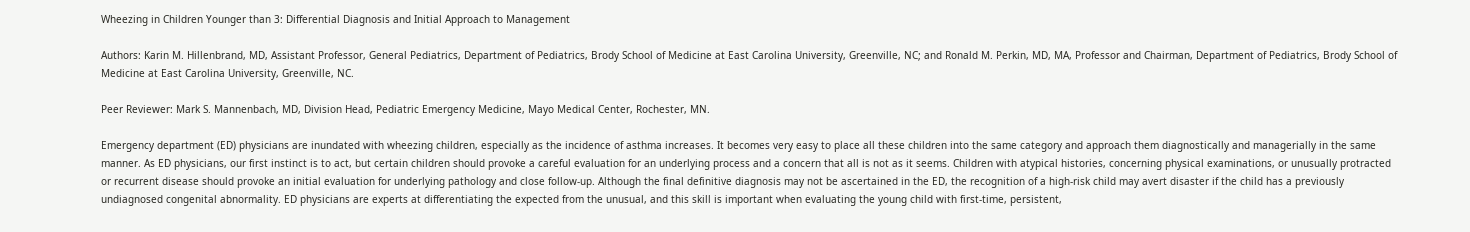Wheezing in Children Younger than 3: Differential Diagnosis and Initial Approach to Management

Authors: Karin M. Hillenbrand, MD, Assistant Professor, General Pediatrics, Department of Pediatrics, Brody School of Medicine at East Carolina University, Greenville, NC; and Ronald M. Perkin, MD, MA, Professor and Chairman, Department of Pediatrics, Brody School of Medicine at East Carolina University, Greenville, NC.

Peer Reviewer: Mark S. Mannenbach, MD, Division Head, Pediatric Emergency Medicine, Mayo Medical Center, Rochester, MN.

Emergency department (ED) physicians are inundated with wheezing children, especially as the incidence of asthma increases. It becomes very easy to place all these children into the same category and approach them diagnostically and managerially in the same manner. As ED physicians, our first instinct is to act, but certain children should provoke a careful evaluation for an underlying process and a concern that all is not as it seems. Children with atypical histories, concerning physical examinations, or unusually protracted or recurrent disease should provoke an initial evaluation for underlying pathology and close follow-up. Although the final definitive diagnosis may not be ascertained in the ED, the recognition of a high-risk child may avert disaster if the child has a previously undiagnosed congenital abnormality. ED physicians are experts at differentiating the expected from the unusual, and this skill is important when evaluating the young child with first-time, persistent,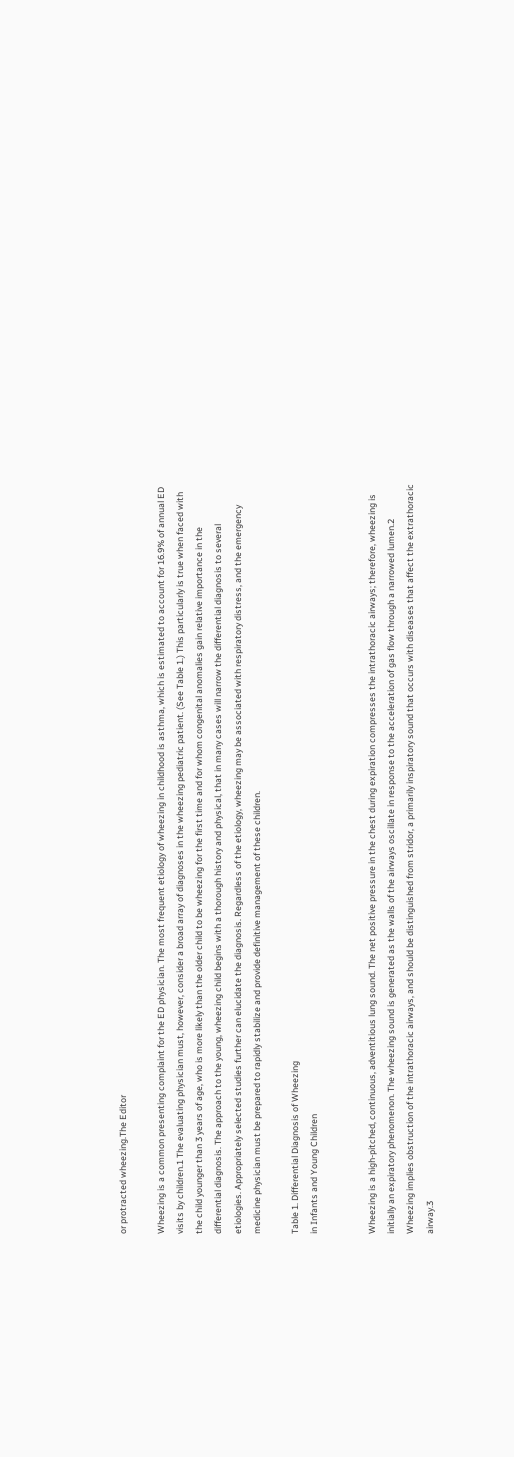or protracted wheezing.The Editor

Wheezing is a common presenting complaint for the ED physician. The most frequent etiology of wheezing in childhood is asthma, which is estimated to account for 16.9% of annual ED visits by children.1 The evaluating physician must, however, consider a broad array of diagnoses in the wheezing pediatric patient. (See Table 1.) This particularly is true when faced with the child younger than 3 years of age, who is more likely than the older child to be wheezing for the first time and for whom congenital anomalies gain relative importance in the differential diagnosis. The approach to the young, wheezing child begins with a thorough history and physical, that in many cases will narrow the differential diagnosis to several etiologies. Appropriately selected studies further can elucidate the diagnosis. Regardless of the etiology, wheezing may be associated with respiratory distress, and the emergency medicine physician must be prepared to rapidly stabilize and provide definitive management of these children.

Table 1. Differential Diagnosis of Wheezing
in Infants and Young Children


Wheezing is a high-pitched, continuous, adventitious lung sound. The net positive pressure in the chest during expiration compresses the intrathoracic airways; therefore, wheezing is initially an expiratory phenomenon. The wheezing sound is generated as the walls of the airways oscillate in response to the acceleration of gas flow through a narrowed lumen.2 Wheezing implies obstruction of the intrathoracic airways, and should be distinguished from stridor, a primarily inspiratory sound that occurs with diseases that affect the extrathoracic airway.3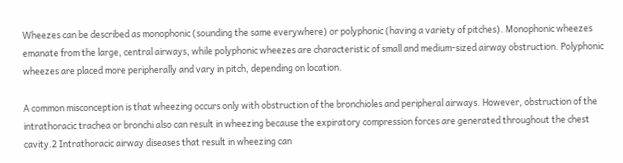Wheezes can be described as monophonic (sounding the same everywhere) or polyphonic (having a variety of pitches). Monophonic wheezes emanate from the large, central airways, while polyphonic wheezes are characteristic of small and medium-sized airway obstruction. Polyphonic wheezes are placed more peripherally and vary in pitch, depending on location.

A common misconception is that wheezing occurs only with obstruction of the bronchioles and peripheral airways. However, obstruction of the intrathoracic trachea or bronchi also can result in wheezing because the expiratory compression forces are generated throughout the chest cavity.2 Intrathoracic airway diseases that result in wheezing can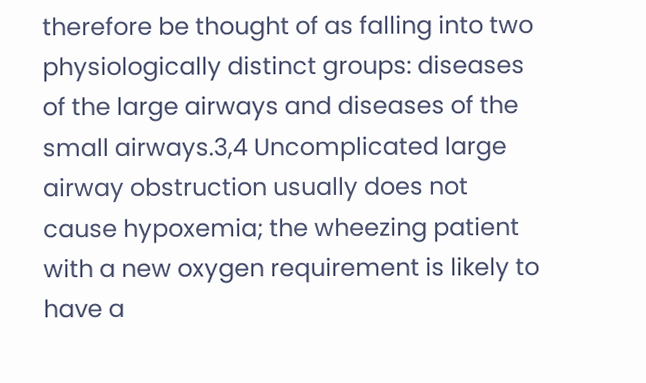therefore be thought of as falling into two physiologically distinct groups: diseases of the large airways and diseases of the small airways.3,4 Uncomplicated large airway obstruction usually does not cause hypoxemia; the wheezing patient with a new oxygen requirement is likely to have a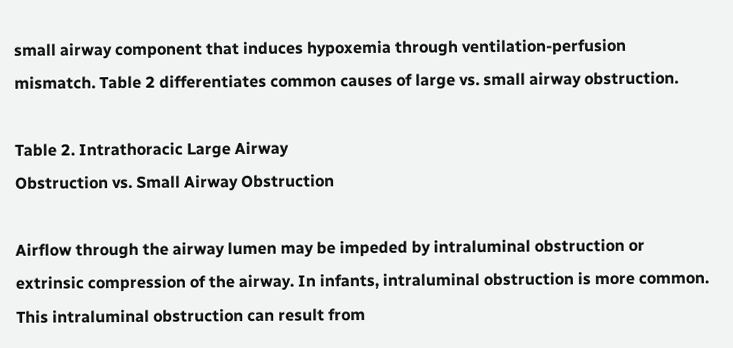small airway component that induces hypoxemia through ventilation-perfusion mismatch. Table 2 differentiates common causes of large vs. small airway obstruction.

Table 2. Intrathoracic Large Airway
Obstruction vs. Small Airway Obstruction

Airflow through the airway lumen may be impeded by intraluminal obstruction or extrinsic compression of the airway. In infants, intraluminal obstruction is more common. This intraluminal obstruction can result from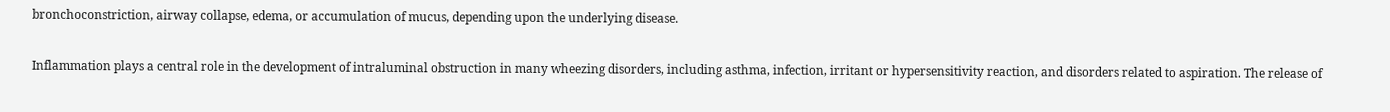bronchoconstriction, airway collapse, edema, or accumulation of mucus, depending upon the underlying disease.

Inflammation plays a central role in the development of intraluminal obstruction in many wheezing disorders, including asthma, infection, irritant or hypersensitivity reaction, and disorders related to aspiration. The release of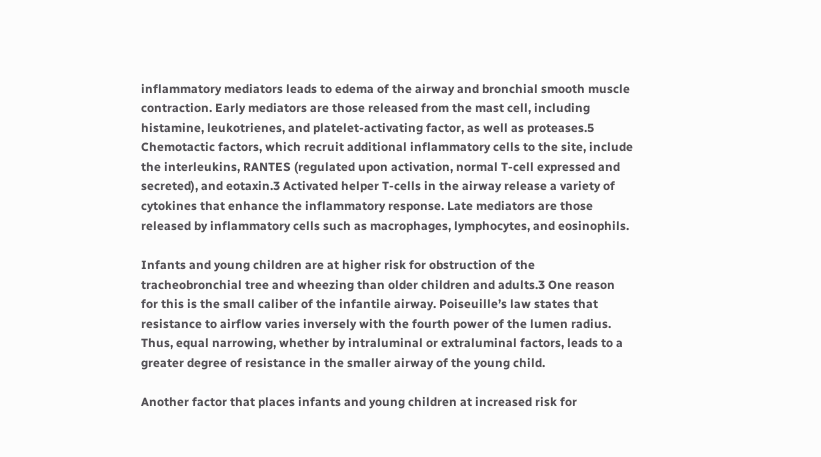inflammatory mediators leads to edema of the airway and bronchial smooth muscle contraction. Early mediators are those released from the mast cell, including histamine, leukotrienes, and platelet-activating factor, as well as proteases.5 Chemotactic factors, which recruit additional inflammatory cells to the site, include the interleukins, RANTES (regulated upon activation, normal T-cell expressed and secreted), and eotaxin.3 Activated helper T-cells in the airway release a variety of cytokines that enhance the inflammatory response. Late mediators are those released by inflammatory cells such as macrophages, lymphocytes, and eosinophils.

Infants and young children are at higher risk for obstruction of the tracheobronchial tree and wheezing than older children and adults.3 One reason for this is the small caliber of the infantile airway. Poiseuille’s law states that resistance to airflow varies inversely with the fourth power of the lumen radius. Thus, equal narrowing, whether by intraluminal or extraluminal factors, leads to a greater degree of resistance in the smaller airway of the young child.

Another factor that places infants and young children at increased risk for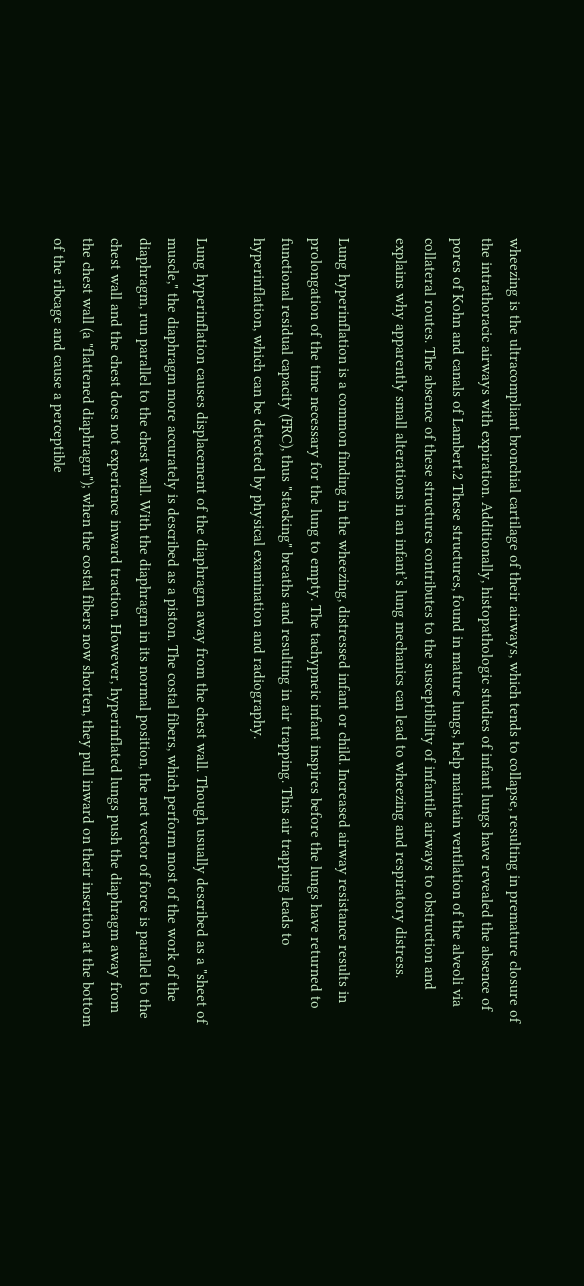wheezing is the ultracompliant bronchial cartilage of their airways, which tends to collapse, resulting in premature closure of the intrathoracic airways with expiration. Additionally, histopathologic studies of infant lungs have revealed the absence of pores of Kohn and canals of Lambert.2 These structures, found in mature lungs, help maintain ventilation of the alveoli via collateral routes. The absence of these structures contributes to the susceptibility of infantile airways to obstruction and explains why apparently small alterations in an infant’s lung mechanics can lead to wheezing and respiratory distress.

Lung hyperinflation is a common finding in the wheezing, distressed infant or child. Increased airway resistance results in prolongation of the time necessary for the lung to empty. The tachypneic infant inspires before the lungs have returned to functional residual capacity (FRC), thus "stacking" breaths and resulting in air trapping. This air trapping leads to hyperinflation, which can be detected by physical examination and radiography.

Lung hyperinflation causes displacement of the diaphragm away from the chest wall. Though usually described as a "sheet of muscle," the diaphragm more accurately is described as a piston. The costal fibers, which perform most of the work of the diaphragm, run parallel to the chest wall. With the diaphragm in its normal position, the net vector of force is parallel to the chest wall and the chest does not experience inward traction. However, hyperinflated lungs push the diaphragm away from the chest wall (a "flattened diaphragm"); when the costal fibers now shorten, they pull inward on their insertion at the bottom of the ribcage and cause a perceptible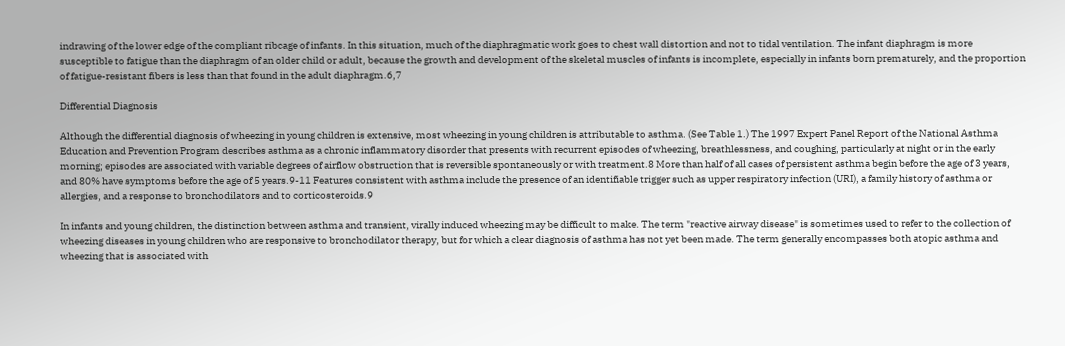indrawing of the lower edge of the compliant ribcage of infants. In this situation, much of the diaphragmatic work goes to chest wall distortion and not to tidal ventilation. The infant diaphragm is more susceptible to fatigue than the diaphragm of an older child or adult, because the growth and development of the skeletal muscles of infants is incomplete, especially in infants born prematurely, and the proportion of fatigue-resistant fibers is less than that found in the adult diaphragm.6,7

Differential Diagnosis

Although the differential diagnosis of wheezing in young children is extensive, most wheezing in young children is attributable to asthma. (See Table 1.) The 1997 Expert Panel Report of the National Asthma Education and Prevention Program describes asthma as a chronic inflammatory disorder that presents with recurrent episodes of wheezing, breathlessness, and coughing, particularly at night or in the early morning; episodes are associated with variable degrees of airflow obstruction that is reversible spontaneously or with treatment.8 More than half of all cases of persistent asthma begin before the age of 3 years, and 80% have symptoms before the age of 5 years.9-11 Features consistent with asthma include the presence of an identifiable trigger such as upper respiratory infection (URI), a family history of asthma or allergies, and a response to bronchodilators and to corticosteroids.9

In infants and young children, the distinction between asthma and transient, virally induced wheezing may be difficult to make. The term "reactive airway disease" is sometimes used to refer to the collection of wheezing diseases in young children who are responsive to bronchodilator therapy, but for which a clear diagnosis of asthma has not yet been made. The term generally encompasses both atopic asthma and wheezing that is associated with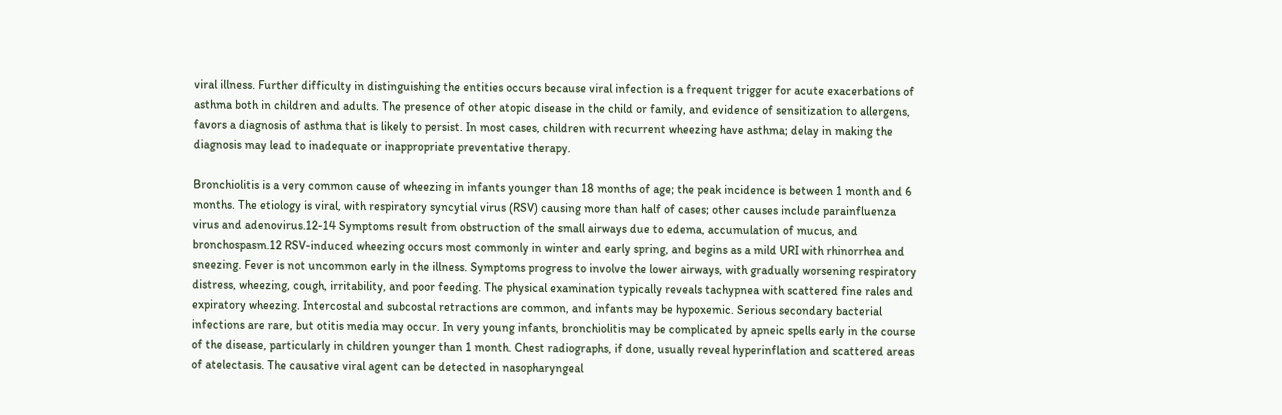viral illness. Further difficulty in distinguishing the entities occurs because viral infection is a frequent trigger for acute exacerbations of asthma both in children and adults. The presence of other atopic disease in the child or family, and evidence of sensitization to allergens, favors a diagnosis of asthma that is likely to persist. In most cases, children with recurrent wheezing have asthma; delay in making the diagnosis may lead to inadequate or inappropriate preventative therapy.

Bronchiolitis is a very common cause of wheezing in infants younger than 18 months of age; the peak incidence is between 1 month and 6 months. The etiology is viral, with respiratory syncytial virus (RSV) causing more than half of cases; other causes include parainfluenza virus and adenovirus.12-14 Symptoms result from obstruction of the small airways due to edema, accumulation of mucus, and bronchospasm.12 RSV-induced wheezing occurs most commonly in winter and early spring, and begins as a mild URI with rhinorrhea and sneezing. Fever is not uncommon early in the illness. Symptoms progress to involve the lower airways, with gradually worsening respiratory distress, wheezing, cough, irritability, and poor feeding. The physical examination typically reveals tachypnea with scattered fine rales and expiratory wheezing. Intercostal and subcostal retractions are common, and infants may be hypoxemic. Serious secondary bacterial infections are rare, but otitis media may occur. In very young infants, bronchiolitis may be complicated by apneic spells early in the course of the disease, particularly in children younger than 1 month. Chest radiographs, if done, usually reveal hyperinflation and scattered areas of atelectasis. The causative viral agent can be detected in nasopharyngeal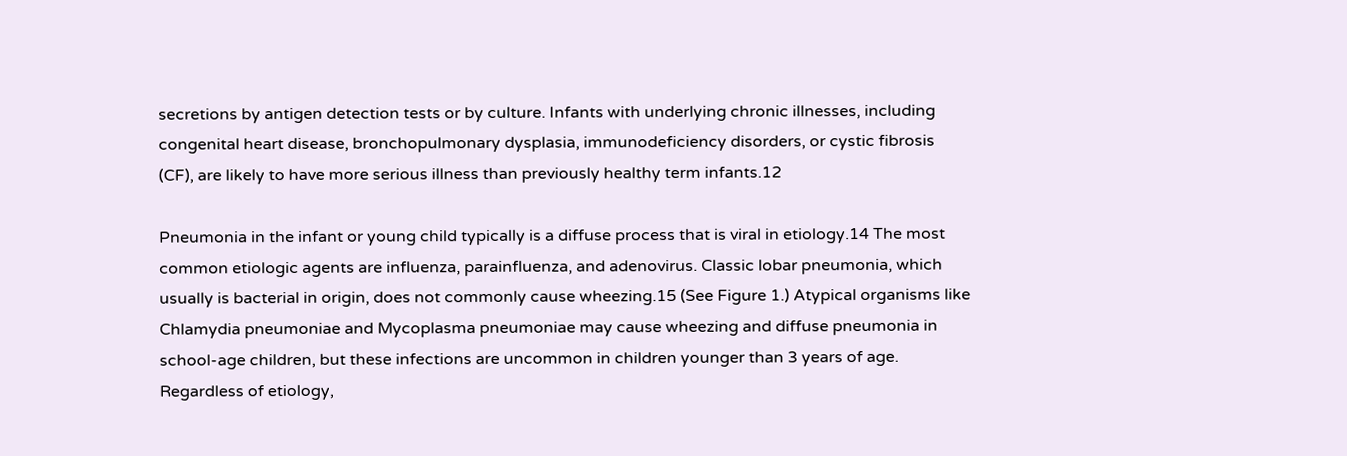secretions by antigen detection tests or by culture. Infants with underlying chronic illnesses, including congenital heart disease, bronchopulmonary dysplasia, immunodeficiency disorders, or cystic fibrosis (CF), are likely to have more serious illness than previously healthy term infants.12

Pneumonia in the infant or young child typically is a diffuse process that is viral in etiology.14 The most common etiologic agents are influenza, parainfluenza, and adenovirus. Classic lobar pneumonia, which usually is bacterial in origin, does not commonly cause wheezing.15 (See Figure 1.) Atypical organisms like Chlamydia pneumoniae and Mycoplasma pneumoniae may cause wheezing and diffuse pneumonia in school-age children, but these infections are uncommon in children younger than 3 years of age. Regardless of etiology,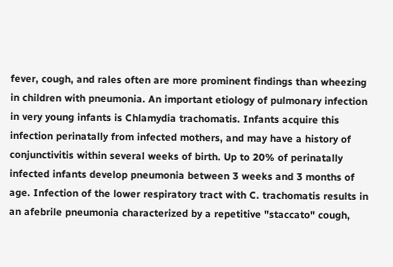fever, cough, and rales often are more prominent findings than wheezing in children with pneumonia. An important etiology of pulmonary infection in very young infants is Chlamydia trachomatis. Infants acquire this infection perinatally from infected mothers, and may have a history of conjunctivitis within several weeks of birth. Up to 20% of perinatally infected infants develop pneumonia between 3 weeks and 3 months of age. Infection of the lower respiratory tract with C. trachomatis results in an afebrile pneumonia characterized by a repetitive "staccato" cough,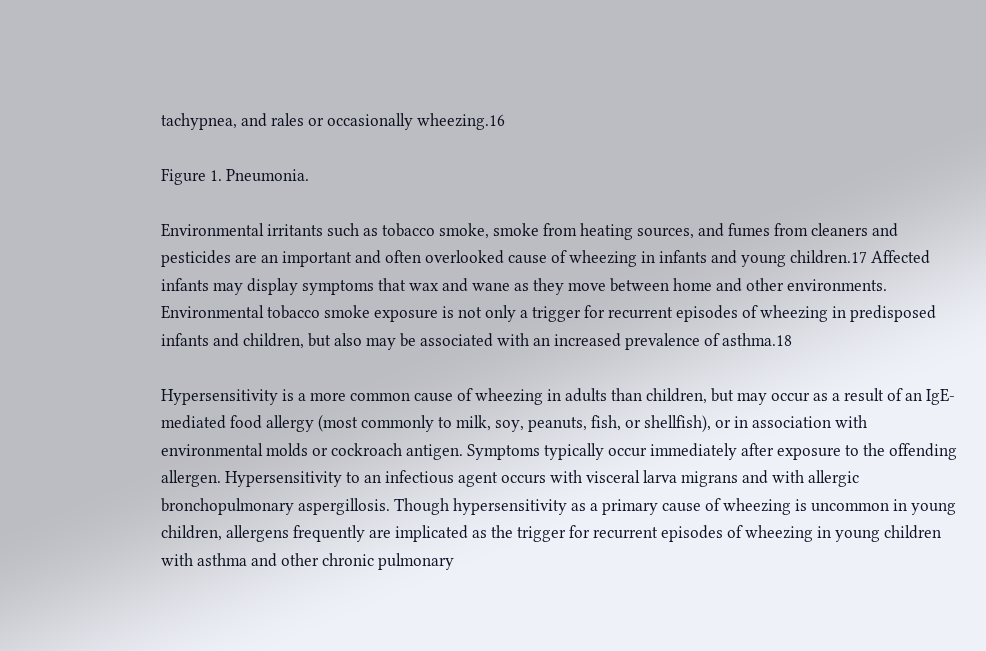tachypnea, and rales or occasionally wheezing.16

Figure 1. Pneumonia.

Environmental irritants such as tobacco smoke, smoke from heating sources, and fumes from cleaners and pesticides are an important and often overlooked cause of wheezing in infants and young children.17 Affected infants may display symptoms that wax and wane as they move between home and other environments. Environmental tobacco smoke exposure is not only a trigger for recurrent episodes of wheezing in predisposed infants and children, but also may be associated with an increased prevalence of asthma.18

Hypersensitivity is a more common cause of wheezing in adults than children, but may occur as a result of an IgE-mediated food allergy (most commonly to milk, soy, peanuts, fish, or shellfish), or in association with environmental molds or cockroach antigen. Symptoms typically occur immediately after exposure to the offending allergen. Hypersensitivity to an infectious agent occurs with visceral larva migrans and with allergic bronchopulmonary aspergillosis. Though hypersensitivity as a primary cause of wheezing is uncommon in young children, allergens frequently are implicated as the trigger for recurrent episodes of wheezing in young children with asthma and other chronic pulmonary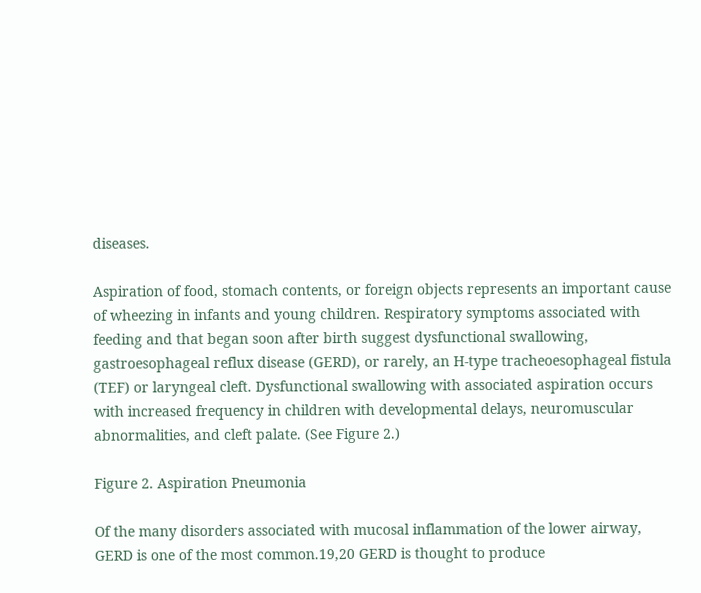diseases.

Aspiration of food, stomach contents, or foreign objects represents an important cause of wheezing in infants and young children. Respiratory symptoms associated with feeding and that began soon after birth suggest dysfunctional swallowing, gastroesophageal reflux disease (GERD), or rarely, an H-type tracheoesophageal fistula (TEF) or laryngeal cleft. Dysfunctional swallowing with associated aspiration occurs with increased frequency in children with developmental delays, neuromuscular abnormalities, and cleft palate. (See Figure 2.)

Figure 2. Aspiration Pneumonia

Of the many disorders associated with mucosal inflammation of the lower airway, GERD is one of the most common.19,20 GERD is thought to produce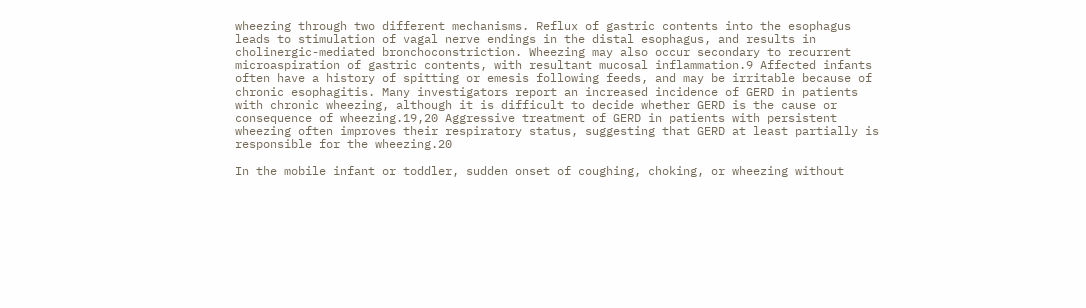wheezing through two different mechanisms. Reflux of gastric contents into the esophagus leads to stimulation of vagal nerve endings in the distal esophagus, and results in cholinergic-mediated bronchoconstriction. Wheezing may also occur secondary to recurrent microaspiration of gastric contents, with resultant mucosal inflammation.9 Affected infants often have a history of spitting or emesis following feeds, and may be irritable because of chronic esophagitis. Many investigators report an increased incidence of GERD in patients with chronic wheezing, although it is difficult to decide whether GERD is the cause or consequence of wheezing.19,20 Aggressive treatment of GERD in patients with persistent wheezing often improves their respiratory status, suggesting that GERD at least partially is responsible for the wheezing.20

In the mobile infant or toddler, sudden onset of coughing, choking, or wheezing without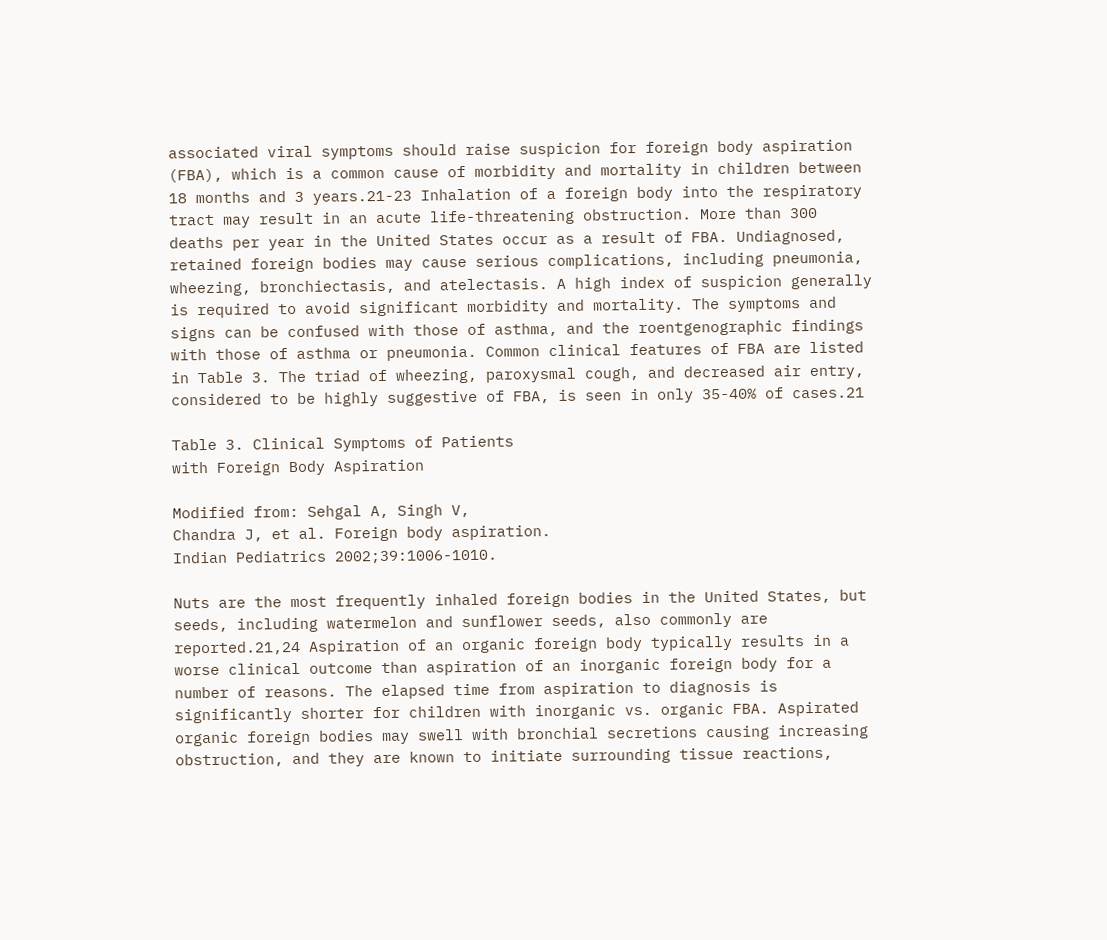associated viral symptoms should raise suspicion for foreign body aspiration (FBA), which is a common cause of morbidity and mortality in children between 18 months and 3 years.21-23 Inhalation of a foreign body into the respiratory tract may result in an acute life-threatening obstruction. More than 300 deaths per year in the United States occur as a result of FBA. Undiagnosed, retained foreign bodies may cause serious complications, including pneumonia, wheezing, bronchiectasis, and atelectasis. A high index of suspicion generally is required to avoid significant morbidity and mortality. The symptoms and signs can be confused with those of asthma, and the roentgenographic findings with those of asthma or pneumonia. Common clinical features of FBA are listed in Table 3. The triad of wheezing, paroxysmal cough, and decreased air entry, considered to be highly suggestive of FBA, is seen in only 35-40% of cases.21

Table 3. Clinical Symptoms of Patients
with Foreign Body Aspiration

Modified from: Sehgal A, Singh V,
Chandra J, et al. Foreign body aspiration.
Indian Pediatrics 2002;39:1006-1010.

Nuts are the most frequently inhaled foreign bodies in the United States, but seeds, including watermelon and sunflower seeds, also commonly are reported.21,24 Aspiration of an organic foreign body typically results in a worse clinical outcome than aspiration of an inorganic foreign body for a number of reasons. The elapsed time from aspiration to diagnosis is significantly shorter for children with inorganic vs. organic FBA. Aspirated organic foreign bodies may swell with bronchial secretions causing increasing obstruction, and they are known to initiate surrounding tissue reactions,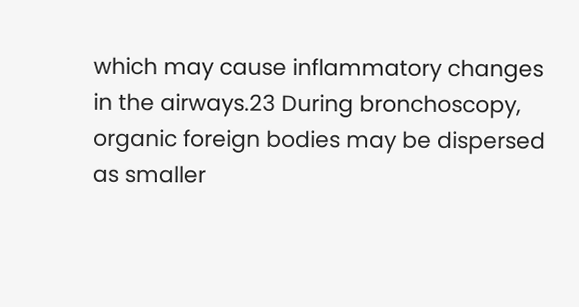which may cause inflammatory changes in the airways.23 During bronchoscopy, organic foreign bodies may be dispersed as smaller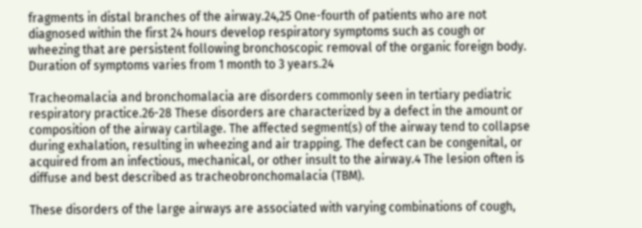fragments in distal branches of the airway.24,25 One-fourth of patients who are not diagnosed within the first 24 hours develop respiratory symptoms such as cough or wheezing that are persistent following bronchoscopic removal of the organic foreign body. Duration of symptoms varies from 1 month to 3 years.24

Tracheomalacia and bronchomalacia are disorders commonly seen in tertiary pediatric respiratory practice.26-28 These disorders are characterized by a defect in the amount or composition of the airway cartilage. The affected segment(s) of the airway tend to collapse during exhalation, resulting in wheezing and air trapping. The defect can be congenital, or acquired from an infectious, mechanical, or other insult to the airway.4 The lesion often is diffuse and best described as tracheobronchomalacia (TBM).

These disorders of the large airways are associated with varying combinations of cough,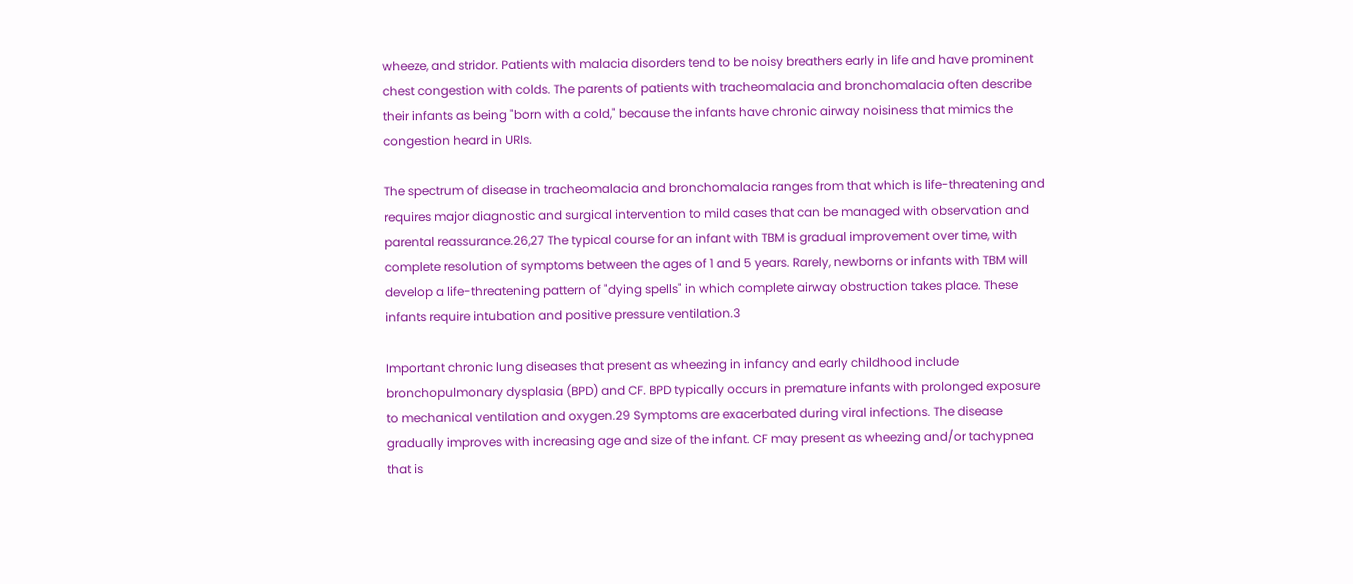wheeze, and stridor. Patients with malacia disorders tend to be noisy breathers early in life and have prominent chest congestion with colds. The parents of patients with tracheomalacia and bronchomalacia often describe their infants as being "born with a cold," because the infants have chronic airway noisiness that mimics the congestion heard in URIs.

The spectrum of disease in tracheomalacia and bronchomalacia ranges from that which is life-threatening and requires major diagnostic and surgical intervention to mild cases that can be managed with observation and parental reassurance.26,27 The typical course for an infant with TBM is gradual improvement over time, with complete resolution of symptoms between the ages of 1 and 5 years. Rarely, newborns or infants with TBM will develop a life-threatening pattern of "dying spells" in which complete airway obstruction takes place. These infants require intubation and positive pressure ventilation.3

Important chronic lung diseases that present as wheezing in infancy and early childhood include bronchopulmonary dysplasia (BPD) and CF. BPD typically occurs in premature infants with prolonged exposure to mechanical ventilation and oxygen.29 Symptoms are exacerbated during viral infections. The disease gradually improves with increasing age and size of the infant. CF may present as wheezing and/or tachypnea that is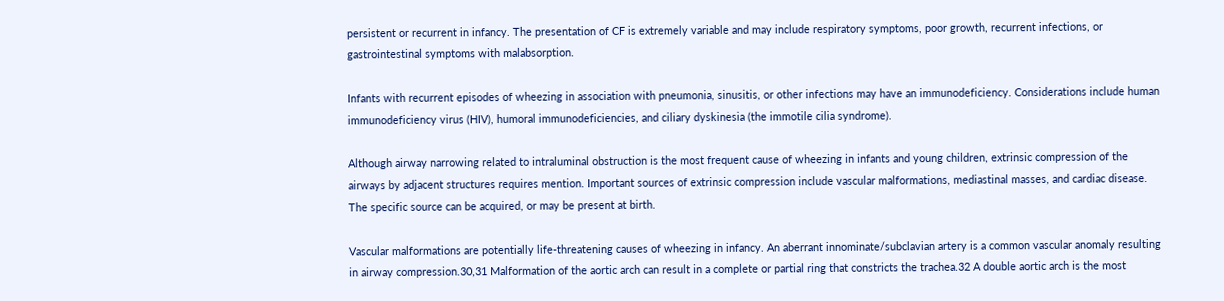persistent or recurrent in infancy. The presentation of CF is extremely variable and may include respiratory symptoms, poor growth, recurrent infections, or gastrointestinal symptoms with malabsorption.

Infants with recurrent episodes of wheezing in association with pneumonia, sinusitis, or other infections may have an immunodeficiency. Considerations include human immunodeficiency virus (HIV), humoral immunodeficiencies, and ciliary dyskinesia (the immotile cilia syndrome).

Although airway narrowing related to intraluminal obstruction is the most frequent cause of wheezing in infants and young children, extrinsic compression of the airways by adjacent structures requires mention. Important sources of extrinsic compression include vascular malformations, mediastinal masses, and cardiac disease. The specific source can be acquired, or may be present at birth.

Vascular malformations are potentially life-threatening causes of wheezing in infancy. An aberrant innominate/subclavian artery is a common vascular anomaly resulting in airway compression.30,31 Malformation of the aortic arch can result in a complete or partial ring that constricts the trachea.32 A double aortic arch is the most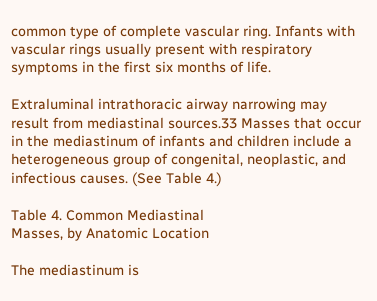common type of complete vascular ring. Infants with vascular rings usually present with respiratory symptoms in the first six months of life.

Extraluminal intrathoracic airway narrowing may result from mediastinal sources.33 Masses that occur in the mediastinum of infants and children include a heterogeneous group of congenital, neoplastic, and infectious causes. (See Table 4.)

Table 4. Common Mediastinal
Masses, by Anatomic Location

The mediastinum is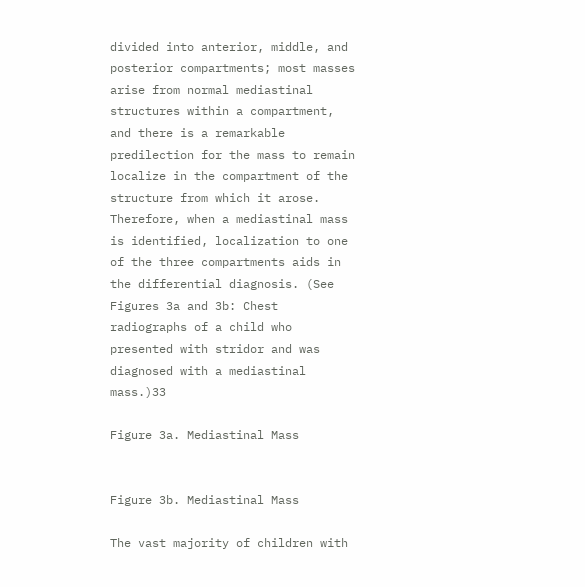divided into anterior, middle, and posterior compartments; most masses arise from normal mediastinal structures within a compartment, and there is a remarkable predilection for the mass to remain localize in the compartment of the structure from which it arose. Therefore, when a mediastinal mass is identified, localization to one of the three compartments aids in the differential diagnosis. (See Figures 3a and 3b: Chest radiographs of a child who presented with stridor and was diagnosed with a mediastinal mass.)33

Figure 3a. Mediastinal Mass


Figure 3b. Mediastinal Mass

The vast majority of children with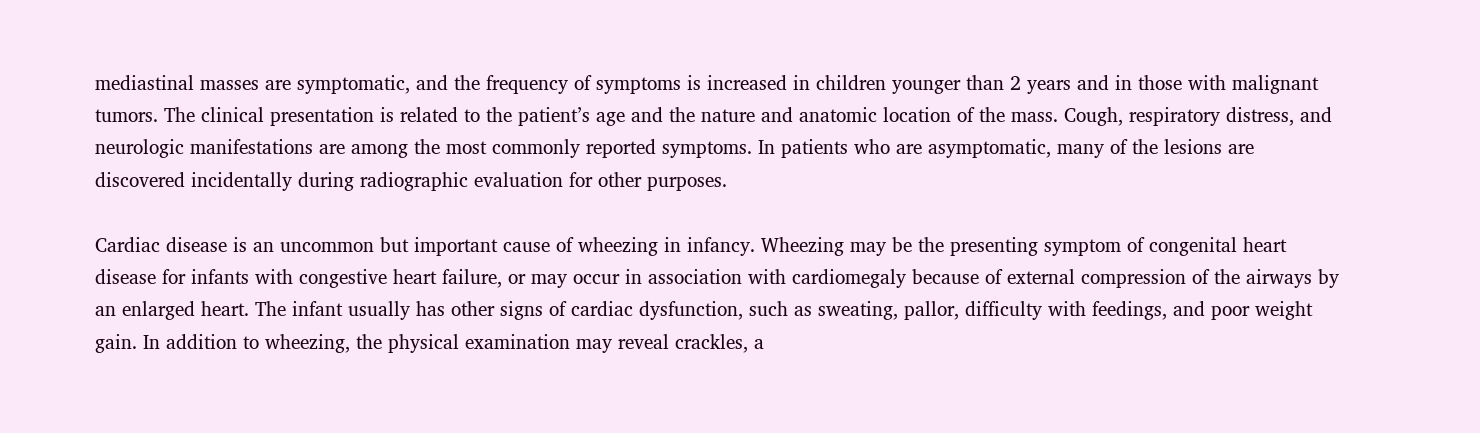mediastinal masses are symptomatic, and the frequency of symptoms is increased in children younger than 2 years and in those with malignant tumors. The clinical presentation is related to the patient’s age and the nature and anatomic location of the mass. Cough, respiratory distress, and neurologic manifestations are among the most commonly reported symptoms. In patients who are asymptomatic, many of the lesions are discovered incidentally during radiographic evaluation for other purposes.

Cardiac disease is an uncommon but important cause of wheezing in infancy. Wheezing may be the presenting symptom of congenital heart disease for infants with congestive heart failure, or may occur in association with cardiomegaly because of external compression of the airways by an enlarged heart. The infant usually has other signs of cardiac dysfunction, such as sweating, pallor, difficulty with feedings, and poor weight gain. In addition to wheezing, the physical examination may reveal crackles, a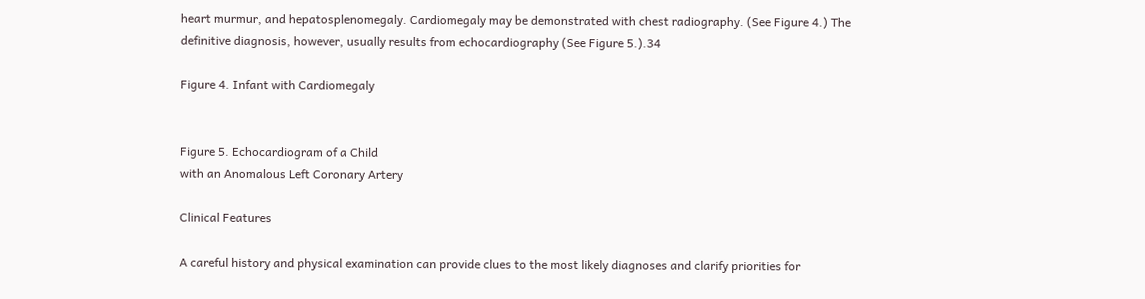heart murmur, and hepatosplenomegaly. Cardiomegaly may be demonstrated with chest radiography. (See Figure 4.) The definitive diagnosis, however, usually results from echocardiography (See Figure 5.).34

Figure 4. Infant with Cardiomegaly


Figure 5. Echocardiogram of a Child
with an Anomalous Left Coronary Artery

Clinical Features

A careful history and physical examination can provide clues to the most likely diagnoses and clarify priorities for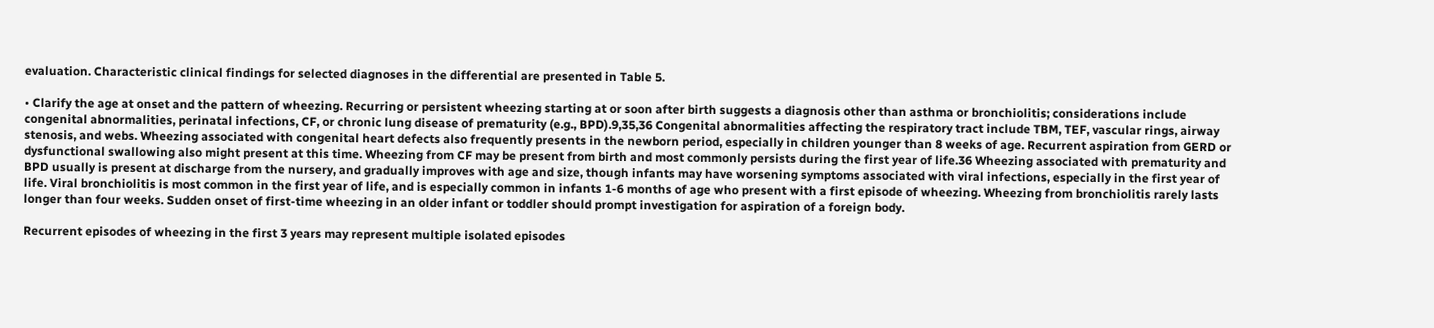evaluation. Characteristic clinical findings for selected diagnoses in the differential are presented in Table 5.

• Clarify the age at onset and the pattern of wheezing. Recurring or persistent wheezing starting at or soon after birth suggests a diagnosis other than asthma or bronchiolitis; considerations include congenital abnormalities, perinatal infections, CF, or chronic lung disease of prematurity (e.g., BPD).9,35,36 Congenital abnormalities affecting the respiratory tract include TBM, TEF, vascular rings, airway stenosis, and webs. Wheezing associated with congenital heart defects also frequently presents in the newborn period, especially in children younger than 8 weeks of age. Recurrent aspiration from GERD or dysfunctional swallowing also might present at this time. Wheezing from CF may be present from birth and most commonly persists during the first year of life.36 Wheezing associated with prematurity and BPD usually is present at discharge from the nursery, and gradually improves with age and size, though infants may have worsening symptoms associated with viral infections, especially in the first year of life. Viral bronchiolitis is most common in the first year of life, and is especially common in infants 1-6 months of age who present with a first episode of wheezing. Wheezing from bronchiolitis rarely lasts longer than four weeks. Sudden onset of first-time wheezing in an older infant or toddler should prompt investigation for aspiration of a foreign body.

Recurrent episodes of wheezing in the first 3 years may represent multiple isolated episodes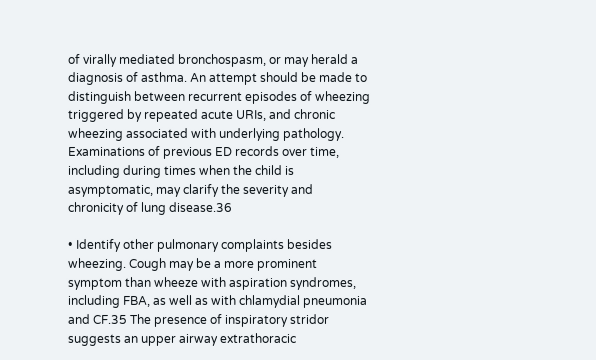of virally mediated bronchospasm, or may herald a diagnosis of asthma. An attempt should be made to distinguish between recurrent episodes of wheezing triggered by repeated acute URIs, and chronic wheezing associated with underlying pathology. Examinations of previous ED records over time, including during times when the child is asymptomatic, may clarify the severity and chronicity of lung disease.36

• Identify other pulmonary complaints besides wheezing. Cough may be a more prominent symptom than wheeze with aspiration syndromes, including FBA, as well as with chlamydial pneumonia and CF.35 The presence of inspiratory stridor suggests an upper airway extrathoracic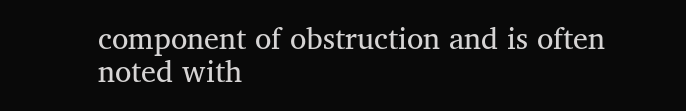component of obstruction and is often noted with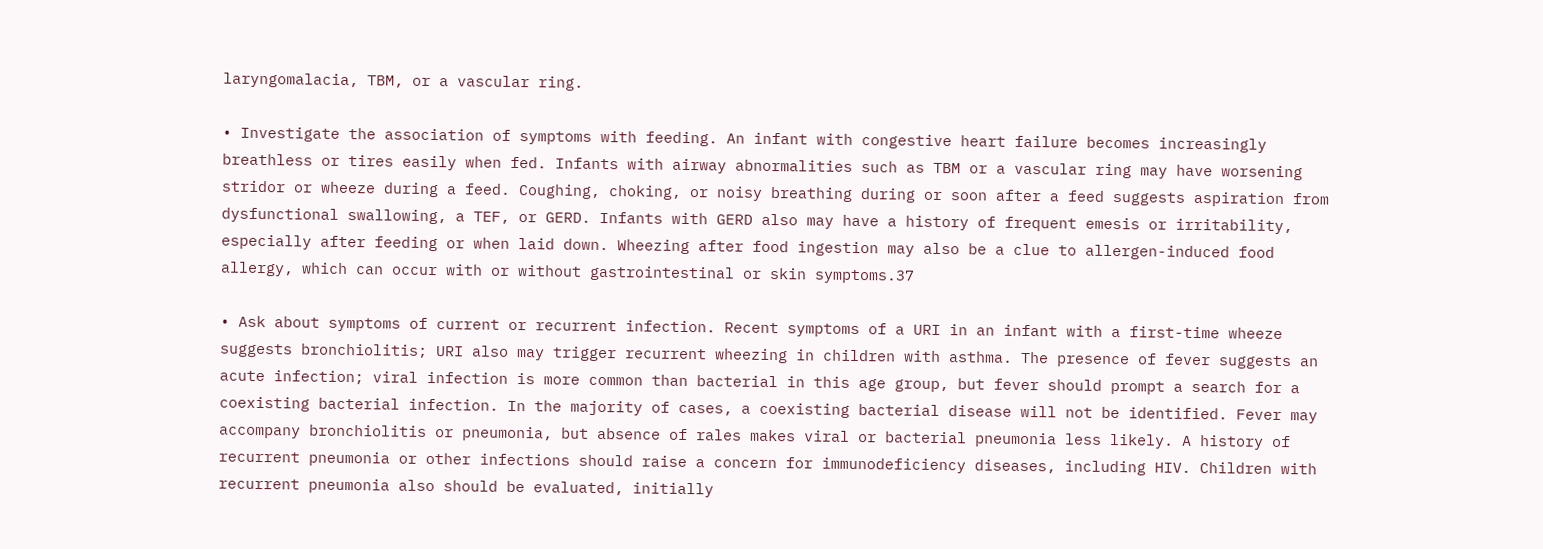laryngomalacia, TBM, or a vascular ring.

• Investigate the association of symptoms with feeding. An infant with congestive heart failure becomes increasingly breathless or tires easily when fed. Infants with airway abnormalities such as TBM or a vascular ring may have worsening stridor or wheeze during a feed. Coughing, choking, or noisy breathing during or soon after a feed suggests aspiration from dysfunctional swallowing, a TEF, or GERD. Infants with GERD also may have a history of frequent emesis or irritability, especially after feeding or when laid down. Wheezing after food ingestion may also be a clue to allergen-induced food allergy, which can occur with or without gastrointestinal or skin symptoms.37

• Ask about symptoms of current or recurrent infection. Recent symptoms of a URI in an infant with a first-time wheeze suggests bronchiolitis; URI also may trigger recurrent wheezing in children with asthma. The presence of fever suggests an acute infection; viral infection is more common than bacterial in this age group, but fever should prompt a search for a coexisting bacterial infection. In the majority of cases, a coexisting bacterial disease will not be identified. Fever may accompany bronchiolitis or pneumonia, but absence of rales makes viral or bacterial pneumonia less likely. A history of recurrent pneumonia or other infections should raise a concern for immunodeficiency diseases, including HIV. Children with recurrent pneumonia also should be evaluated, initially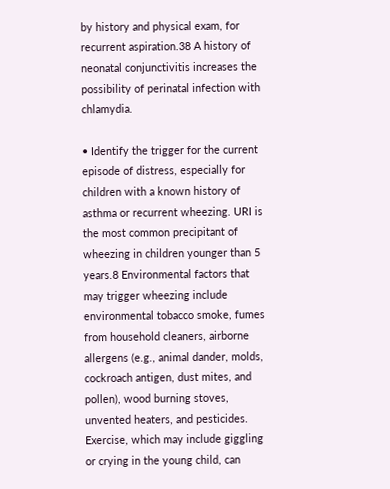by history and physical exam, for recurrent aspiration.38 A history of neonatal conjunctivitis increases the possibility of perinatal infection with chlamydia.

• Identify the trigger for the current episode of distress, especially for children with a known history of asthma or recurrent wheezing. URI is the most common precipitant of wheezing in children younger than 5 years.8 Environmental factors that may trigger wheezing include environmental tobacco smoke, fumes from household cleaners, airborne allergens (e.g., animal dander, molds, cockroach antigen, dust mites, and pollen), wood burning stoves, unvented heaters, and pesticides. Exercise, which may include giggling or crying in the young child, can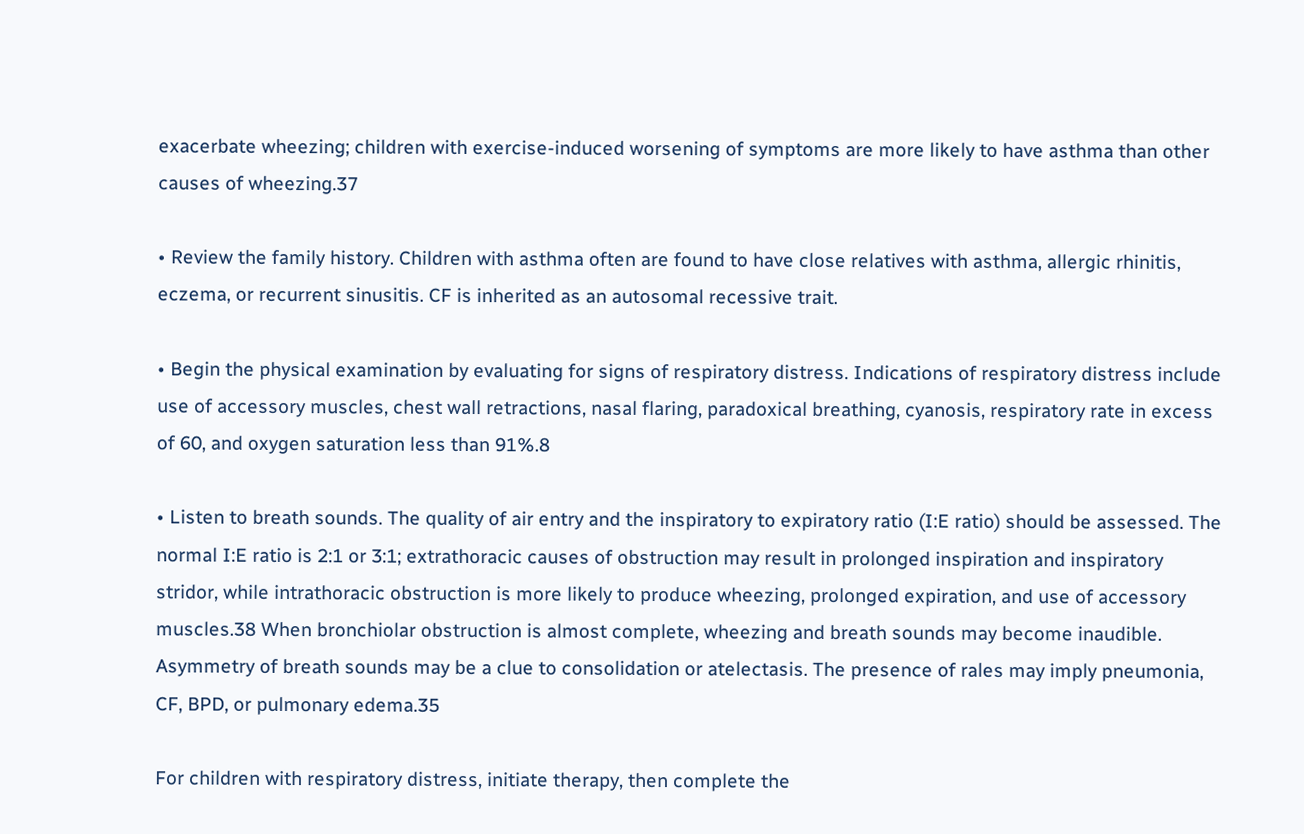exacerbate wheezing; children with exercise-induced worsening of symptoms are more likely to have asthma than other causes of wheezing.37

• Review the family history. Children with asthma often are found to have close relatives with asthma, allergic rhinitis, eczema, or recurrent sinusitis. CF is inherited as an autosomal recessive trait.

• Begin the physical examination by evaluating for signs of respiratory distress. Indications of respiratory distress include use of accessory muscles, chest wall retractions, nasal flaring, paradoxical breathing, cyanosis, respiratory rate in excess of 60, and oxygen saturation less than 91%.8

• Listen to breath sounds. The quality of air entry and the inspiratory to expiratory ratio (I:E ratio) should be assessed. The normal I:E ratio is 2:1 or 3:1; extrathoracic causes of obstruction may result in prolonged inspiration and inspiratory stridor, while intrathoracic obstruction is more likely to produce wheezing, prolonged expiration, and use of accessory muscles.38 When bronchiolar obstruction is almost complete, wheezing and breath sounds may become inaudible. Asymmetry of breath sounds may be a clue to consolidation or atelectasis. The presence of rales may imply pneumonia, CF, BPD, or pulmonary edema.35

For children with respiratory distress, initiate therapy, then complete the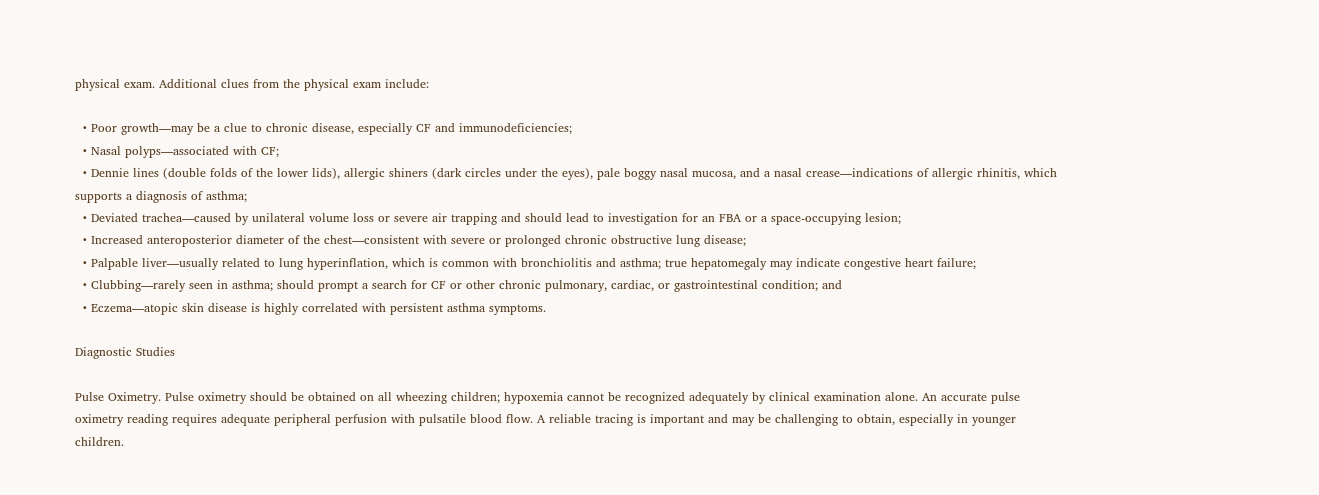physical exam. Additional clues from the physical exam include:

  • Poor growth—may be a clue to chronic disease, especially CF and immunodeficiencies;
  • Nasal polyps—associated with CF;
  • Dennie lines (double folds of the lower lids), allergic shiners (dark circles under the eyes), pale boggy nasal mucosa, and a nasal crease—indications of allergic rhinitis, which supports a diagnosis of asthma;
  • Deviated trachea—caused by unilateral volume loss or severe air trapping and should lead to investigation for an FBA or a space-occupying lesion;
  • Increased anteroposterior diameter of the chest—consistent with severe or prolonged chronic obstructive lung disease;
  • Palpable liver—usually related to lung hyperinflation, which is common with bronchiolitis and asthma; true hepatomegaly may indicate congestive heart failure;
  • Clubbing—rarely seen in asthma; should prompt a search for CF or other chronic pulmonary, cardiac, or gastrointestinal condition; and
  • Eczema—atopic skin disease is highly correlated with persistent asthma symptoms.

Diagnostic Studies

Pulse Oximetry. Pulse oximetry should be obtained on all wheezing children; hypoxemia cannot be recognized adequately by clinical examination alone. An accurate pulse oximetry reading requires adequate peripheral perfusion with pulsatile blood flow. A reliable tracing is important and may be challenging to obtain, especially in younger children.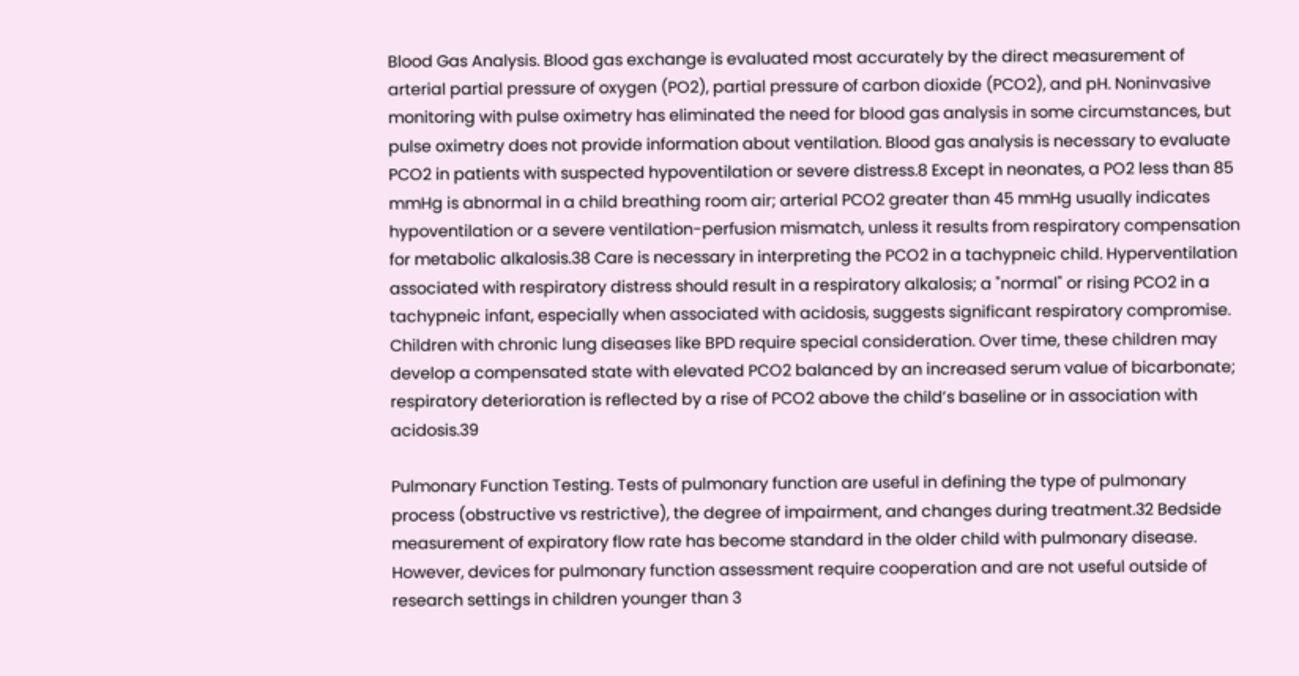Blood Gas Analysis. Blood gas exchange is evaluated most accurately by the direct measurement of arterial partial pressure of oxygen (PO2), partial pressure of carbon dioxide (PCO2), and pH. Noninvasive monitoring with pulse oximetry has eliminated the need for blood gas analysis in some circumstances, but pulse oximetry does not provide information about ventilation. Blood gas analysis is necessary to evaluate PCO2 in patients with suspected hypoventilation or severe distress.8 Except in neonates, a PO2 less than 85 mmHg is abnormal in a child breathing room air; arterial PCO2 greater than 45 mmHg usually indicates hypoventilation or a severe ventilation-perfusion mismatch, unless it results from respiratory compensation for metabolic alkalosis.38 Care is necessary in interpreting the PCO2 in a tachypneic child. Hyperventilation associated with respiratory distress should result in a respiratory alkalosis; a "normal" or rising PCO2 in a tachypneic infant, especially when associated with acidosis, suggests significant respiratory compromise. Children with chronic lung diseases like BPD require special consideration. Over time, these children may develop a compensated state with elevated PCO2 balanced by an increased serum value of bicarbonate; respiratory deterioration is reflected by a rise of PCO2 above the child’s baseline or in association with acidosis.39

Pulmonary Function Testing. Tests of pulmonary function are useful in defining the type of pulmonary process (obstructive vs restrictive), the degree of impairment, and changes during treatment.32 Bedside measurement of expiratory flow rate has become standard in the older child with pulmonary disease. However, devices for pulmonary function assessment require cooperation and are not useful outside of research settings in children younger than 3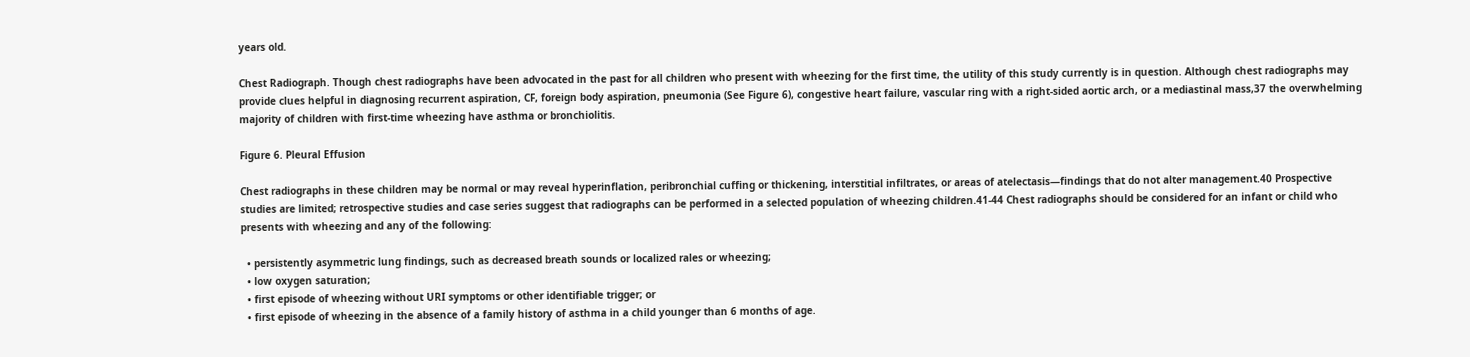years old.

Chest Radiograph. Though chest radiographs have been advocated in the past for all children who present with wheezing for the first time, the utility of this study currently is in question. Although chest radiographs may provide clues helpful in diagnosing recurrent aspiration, CF, foreign body aspiration, pneumonia (See Figure 6), congestive heart failure, vascular ring with a right-sided aortic arch, or a mediastinal mass,37 the overwhelming majority of children with first-time wheezing have asthma or bronchiolitis.

Figure 6. Pleural Effusion

Chest radiographs in these children may be normal or may reveal hyperinflation, peribronchial cuffing or thickening, interstitial infiltrates, or areas of atelectasis—findings that do not alter management.40 Prospective studies are limited; retrospective studies and case series suggest that radiographs can be performed in a selected population of wheezing children.41-44 Chest radiographs should be considered for an infant or child who presents with wheezing and any of the following:

  • persistently asymmetric lung findings, such as decreased breath sounds or localized rales or wheezing;
  • low oxygen saturation;
  • first episode of wheezing without URI symptoms or other identifiable trigger; or
  • first episode of wheezing in the absence of a family history of asthma in a child younger than 6 months of age.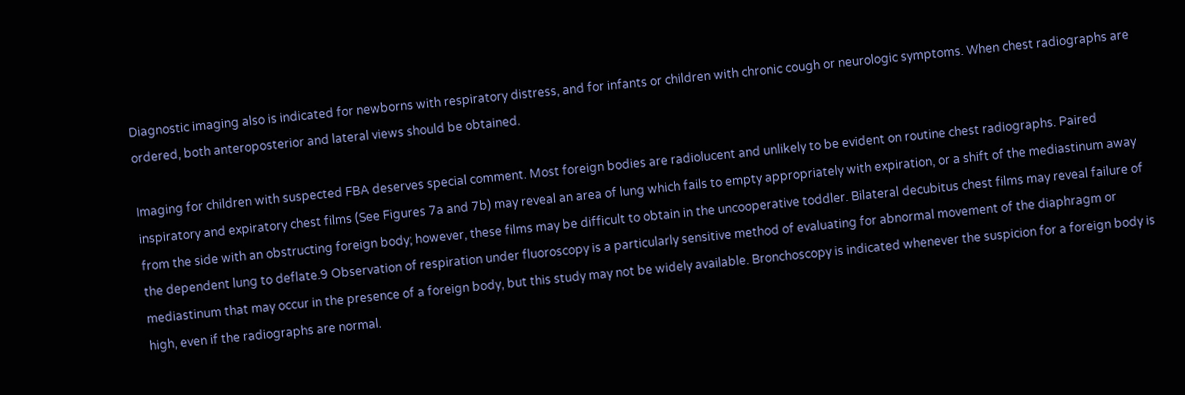Diagnostic imaging also is indicated for newborns with respiratory distress, and for infants or children with chronic cough or neurologic symptoms. When chest radiographs are ordered, both anteroposterior and lateral views should be obtained.

Imaging for children with suspected FBA deserves special comment. Most foreign bodies are radiolucent and unlikely to be evident on routine chest radiographs. Paired inspiratory and expiratory chest films (See Figures 7a and 7b) may reveal an area of lung which fails to empty appropriately with expiration, or a shift of the mediastinum away from the side with an obstructing foreign body; however, these films may be difficult to obtain in the uncooperative toddler. Bilateral decubitus chest films may reveal failure of the dependent lung to deflate.9 Observation of respiration under fluoroscopy is a particularly sensitive method of evaluating for abnormal movement of the diaphragm or mediastinum that may occur in the presence of a foreign body, but this study may not be widely available. Bronchoscopy is indicated whenever the suspicion for a foreign body is high, even if the radiographs are normal.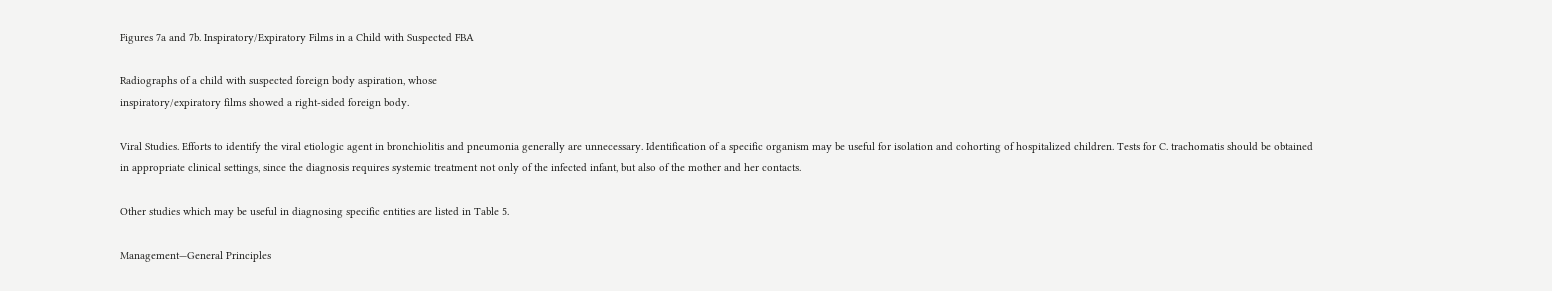Figures 7a and 7b. Inspiratory/Expiratory Films in a Child with Suspected FBA

Radiographs of a child with suspected foreign body aspiration, whose
inspiratory/expiratory films showed a right-sided foreign body.

Viral Studies. Efforts to identify the viral etiologic agent in bronchiolitis and pneumonia generally are unnecessary. Identification of a specific organism may be useful for isolation and cohorting of hospitalized children. Tests for C. trachomatis should be obtained in appropriate clinical settings, since the diagnosis requires systemic treatment not only of the infected infant, but also of the mother and her contacts.

Other studies which may be useful in diagnosing specific entities are listed in Table 5.

Management—General Principles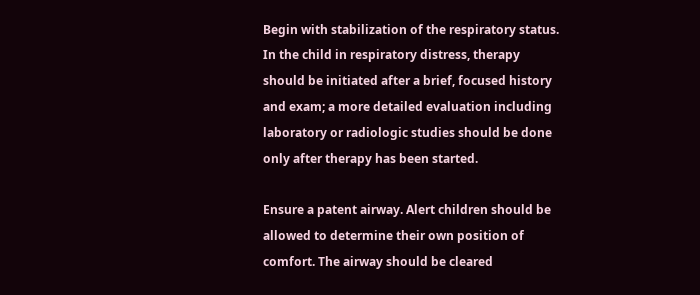Begin with stabilization of the respiratory status. In the child in respiratory distress, therapy should be initiated after a brief, focused history and exam; a more detailed evaluation including laboratory or radiologic studies should be done only after therapy has been started.

Ensure a patent airway. Alert children should be allowed to determine their own position of comfort. The airway should be cleared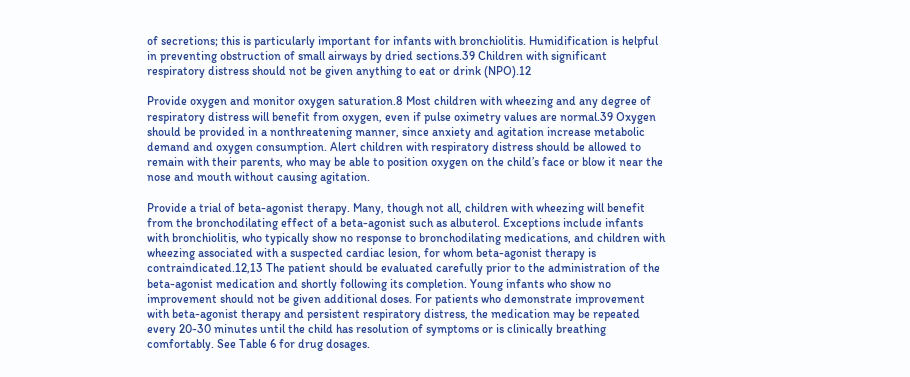of secretions; this is particularly important for infants with bronchiolitis. Humidification is helpful in preventing obstruction of small airways by dried sections.39 Children with significant respiratory distress should not be given anything to eat or drink (NPO).12

Provide oxygen and monitor oxygen saturation.8 Most children with wheezing and any degree of respiratory distress will benefit from oxygen, even if pulse oximetry values are normal.39 Oxygen should be provided in a nonthreatening manner, since anxiety and agitation increase metabolic demand and oxygen consumption. Alert children with respiratory distress should be allowed to remain with their parents, who may be able to position oxygen on the child’s face or blow it near the nose and mouth without causing agitation.

Provide a trial of beta-agonist therapy. Many, though not all, children with wheezing will benefit from the bronchodilating effect of a beta-agonist such as albuterol. Exceptions include infants with bronchiolitis, who typically show no response to bronchodilating medications, and children with wheezing associated with a suspected cardiac lesion, for whom beta-agonist therapy is contraindicated.12,13 The patient should be evaluated carefully prior to the administration of the beta-agonist medication and shortly following its completion. Young infants who show no improvement should not be given additional doses. For patients who demonstrate improvement with beta-agonist therapy and persistent respiratory distress, the medication may be repeated every 20-30 minutes until the child has resolution of symptoms or is clinically breathing comfortably. See Table 6 for drug dosages.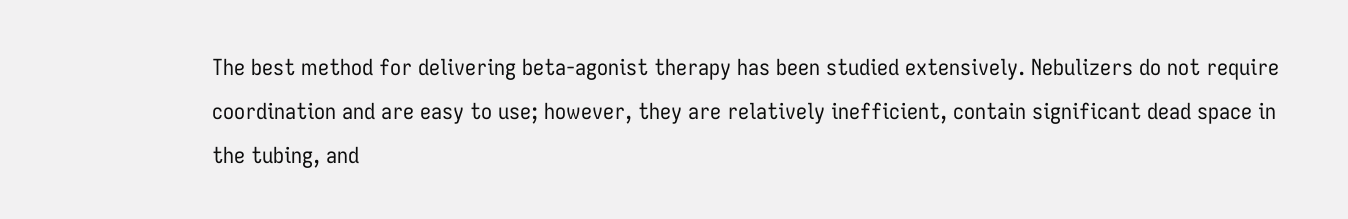The best method for delivering beta-agonist therapy has been studied extensively. Nebulizers do not require coordination and are easy to use; however, they are relatively inefficient, contain significant dead space in the tubing, and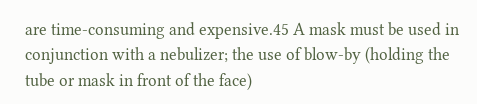are time-consuming and expensive.45 A mask must be used in conjunction with a nebulizer; the use of blow-by (holding the tube or mask in front of the face)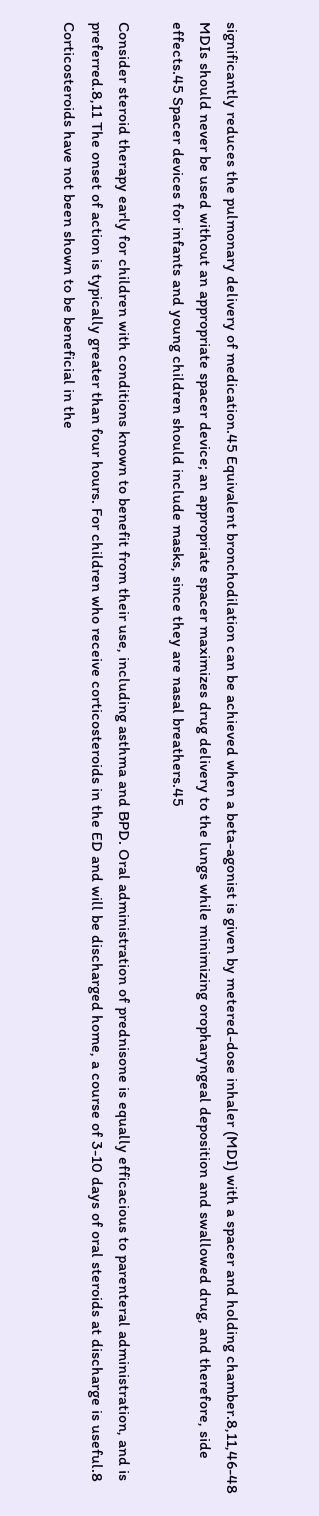significantly reduces the pulmonary delivery of medication.45 Equivalent bronchodilation can be achieved when a beta-agonist is given by metered-dose inhaler (MDI) with a spacer and holding chamber.8,11,46-48 MDIs should never be used without an appropriate spacer device; an appropriate spacer maximizes drug delivery to the lungs while minimizing oropharyngeal deposition and swallowed drug, and therefore, side effects.45 Spacer devices for infants and young children should include masks, since they are nasal breathers.45

Consider steroid therapy early for children with conditions known to benefit from their use, including asthma and BPD. Oral administration of prednisone is equally efficacious to parenteral administration, and is preferred.8,11 The onset of action is typically greater than four hours. For children who receive corticosteroids in the ED and will be discharged home, a course of 3-10 days of oral steroids at discharge is useful.8 Corticosteroids have not been shown to be beneficial in the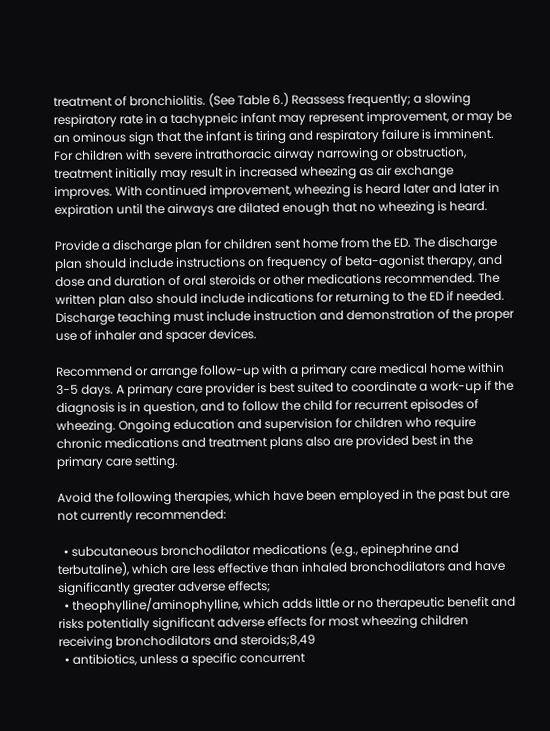treatment of bronchiolitis. (See Table 6.) Reassess frequently; a slowing respiratory rate in a tachypneic infant may represent improvement, or may be an ominous sign that the infant is tiring and respiratory failure is imminent. For children with severe intrathoracic airway narrowing or obstruction, treatment initially may result in increased wheezing as air exchange improves. With continued improvement, wheezing is heard later and later in expiration until the airways are dilated enough that no wheezing is heard.

Provide a discharge plan for children sent home from the ED. The discharge plan should include instructions on frequency of beta-agonist therapy, and dose and duration of oral steroids or other medications recommended. The written plan also should include indications for returning to the ED if needed. Discharge teaching must include instruction and demonstration of the proper use of inhaler and spacer devices.

Recommend or arrange follow-up with a primary care medical home within 3-5 days. A primary care provider is best suited to coordinate a work-up if the diagnosis is in question, and to follow the child for recurrent episodes of wheezing. Ongoing education and supervision for children who require chronic medications and treatment plans also are provided best in the primary care setting.

Avoid the following therapies, which have been employed in the past but are not currently recommended:

  • subcutaneous bronchodilator medications (e.g., epinephrine and terbutaline), which are less effective than inhaled bronchodilators and have significantly greater adverse effects;
  • theophylline/aminophylline, which adds little or no therapeutic benefit and risks potentially significant adverse effects for most wheezing children receiving bronchodilators and steroids;8,49
  • antibiotics, unless a specific concurrent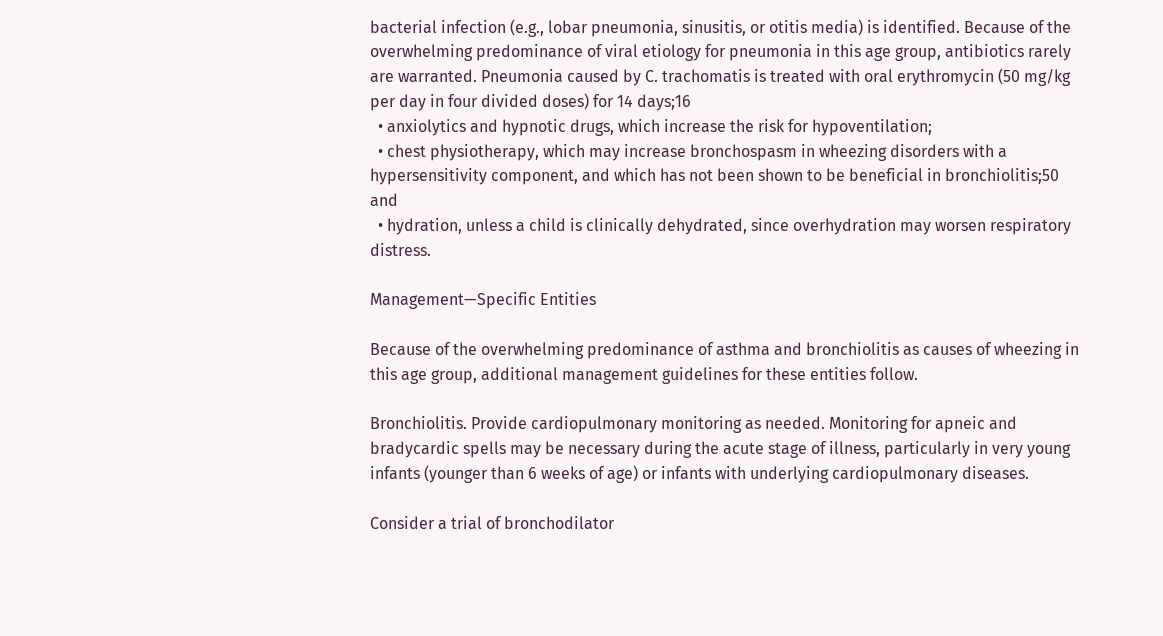bacterial infection (e.g., lobar pneumonia, sinusitis, or otitis media) is identified. Because of the overwhelming predominance of viral etiology for pneumonia in this age group, antibiotics rarely are warranted. Pneumonia caused by C. trachomatis is treated with oral erythromycin (50 mg/kg per day in four divided doses) for 14 days;16
  • anxiolytics and hypnotic drugs, which increase the risk for hypoventilation;
  • chest physiotherapy, which may increase bronchospasm in wheezing disorders with a hypersensitivity component, and which has not been shown to be beneficial in bronchiolitis;50 and
  • hydration, unless a child is clinically dehydrated, since overhydration may worsen respiratory distress.

Management—Specific Entities

Because of the overwhelming predominance of asthma and bronchiolitis as causes of wheezing in this age group, additional management guidelines for these entities follow.

Bronchiolitis. Provide cardiopulmonary monitoring as needed. Monitoring for apneic and bradycardic spells may be necessary during the acute stage of illness, particularly in very young infants (younger than 6 weeks of age) or infants with underlying cardiopulmonary diseases.

Consider a trial of bronchodilator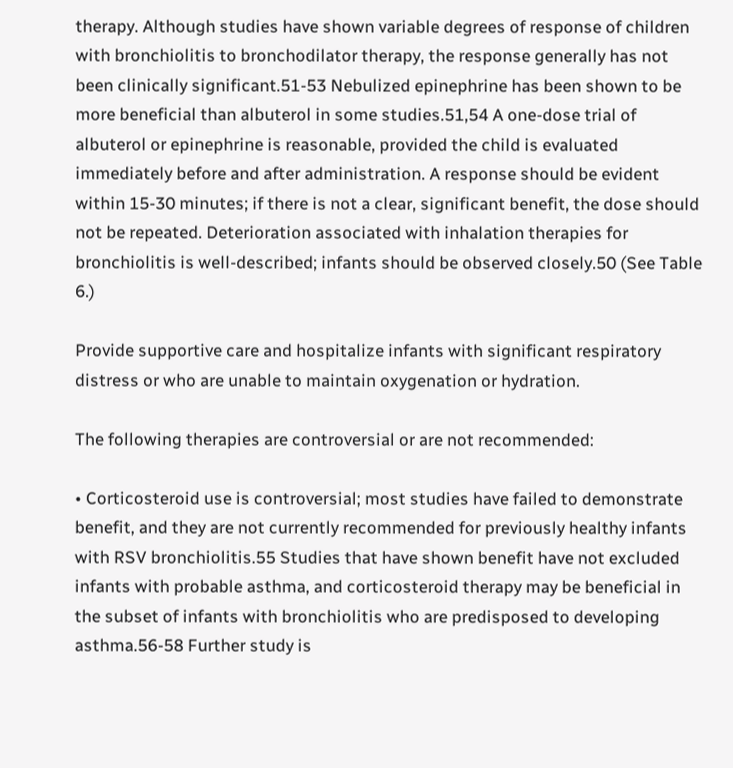therapy. Although studies have shown variable degrees of response of children with bronchiolitis to bronchodilator therapy, the response generally has not been clinically significant.51-53 Nebulized epinephrine has been shown to be more beneficial than albuterol in some studies.51,54 A one-dose trial of albuterol or epinephrine is reasonable, provided the child is evaluated immediately before and after administration. A response should be evident within 15-30 minutes; if there is not a clear, significant benefit, the dose should not be repeated. Deterioration associated with inhalation therapies for bronchiolitis is well-described; infants should be observed closely.50 (See Table 6.)

Provide supportive care and hospitalize infants with significant respiratory distress or who are unable to maintain oxygenation or hydration.

The following therapies are controversial or are not recommended:

• Corticosteroid use is controversial; most studies have failed to demonstrate benefit, and they are not currently recommended for previously healthy infants with RSV bronchiolitis.55 Studies that have shown benefit have not excluded infants with probable asthma, and corticosteroid therapy may be beneficial in the subset of infants with bronchiolitis who are predisposed to developing asthma.56-58 Further study is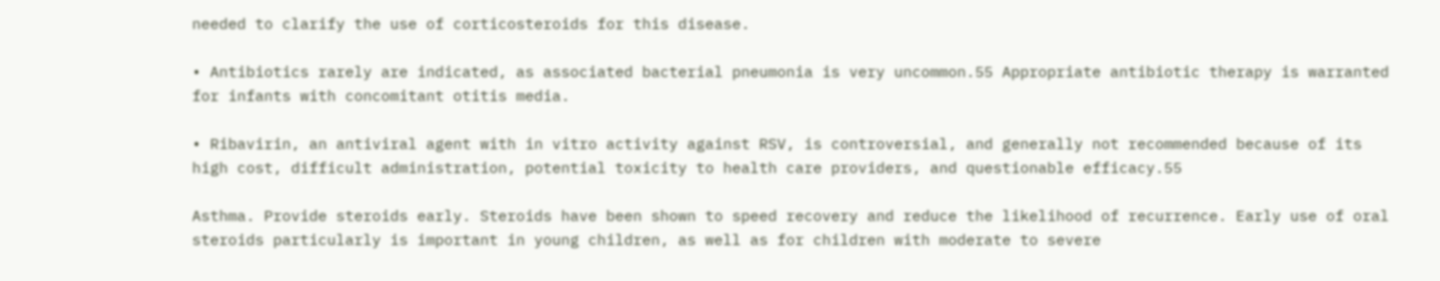needed to clarify the use of corticosteroids for this disease.

• Antibiotics rarely are indicated, as associated bacterial pneumonia is very uncommon.55 Appropriate antibiotic therapy is warranted for infants with concomitant otitis media.

• Ribavirin, an antiviral agent with in vitro activity against RSV, is controversial, and generally not recommended because of its high cost, difficult administration, potential toxicity to health care providers, and questionable efficacy.55

Asthma. Provide steroids early. Steroids have been shown to speed recovery and reduce the likelihood of recurrence. Early use of oral steroids particularly is important in young children, as well as for children with moderate to severe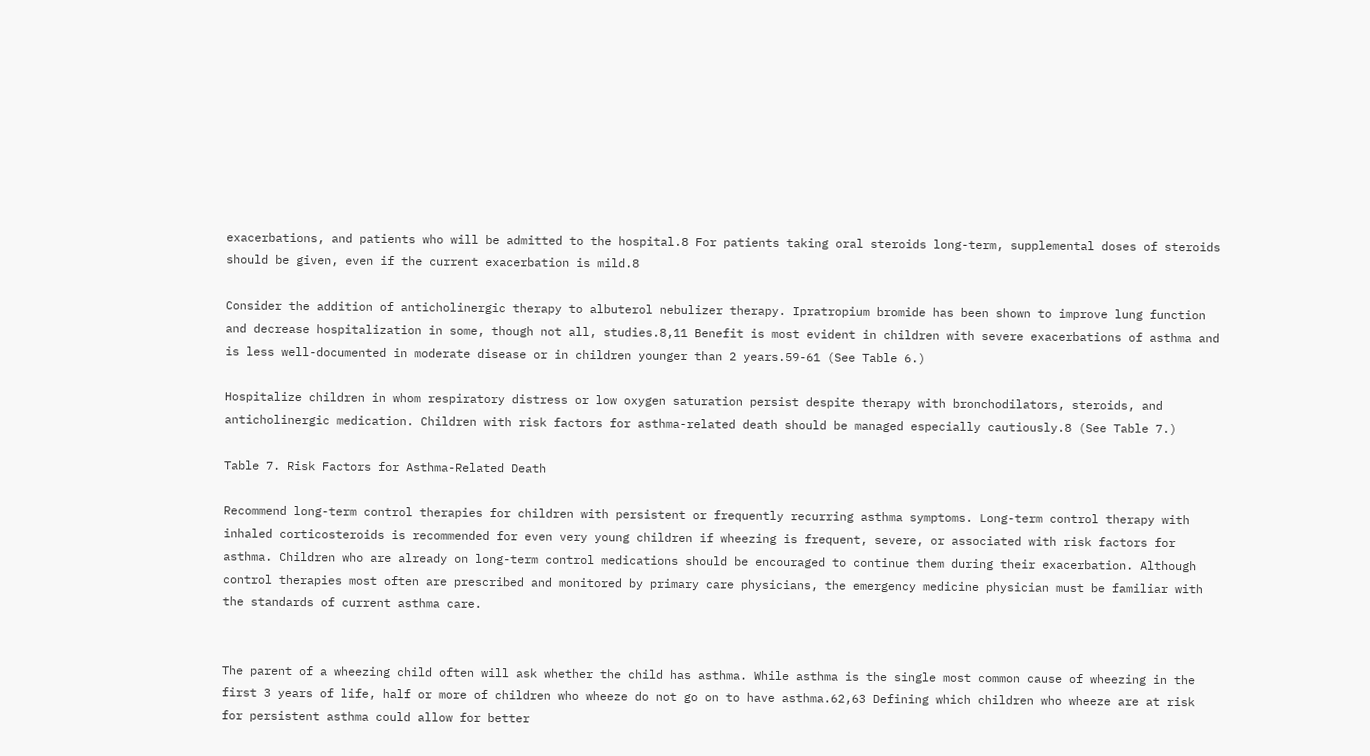exacerbations, and patients who will be admitted to the hospital.8 For patients taking oral steroids long-term, supplemental doses of steroids should be given, even if the current exacerbation is mild.8

Consider the addition of anticholinergic therapy to albuterol nebulizer therapy. Ipratropium bromide has been shown to improve lung function and decrease hospitalization in some, though not all, studies.8,11 Benefit is most evident in children with severe exacerbations of asthma and is less well-documented in moderate disease or in children younger than 2 years.59-61 (See Table 6.)

Hospitalize children in whom respiratory distress or low oxygen saturation persist despite therapy with bronchodilators, steroids, and anticholinergic medication. Children with risk factors for asthma-related death should be managed especially cautiously.8 (See Table 7.)

Table 7. Risk Factors for Asthma-Related Death

Recommend long-term control therapies for children with persistent or frequently recurring asthma symptoms. Long-term control therapy with inhaled corticosteroids is recommended for even very young children if wheezing is frequent, severe, or associated with risk factors for asthma. Children who are already on long-term control medications should be encouraged to continue them during their exacerbation. Although control therapies most often are prescribed and monitored by primary care physicians, the emergency medicine physician must be familiar with the standards of current asthma care.


The parent of a wheezing child often will ask whether the child has asthma. While asthma is the single most common cause of wheezing in the first 3 years of life, half or more of children who wheeze do not go on to have asthma.62,63 Defining which children who wheeze are at risk for persistent asthma could allow for better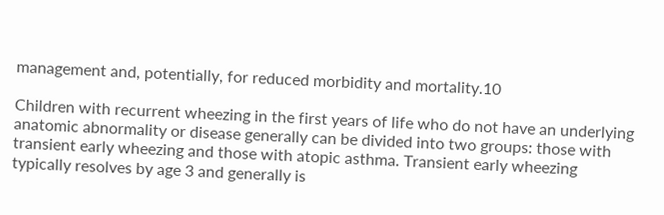management and, potentially, for reduced morbidity and mortality.10

Children with recurrent wheezing in the first years of life who do not have an underlying anatomic abnormality or disease generally can be divided into two groups: those with transient early wheezing and those with atopic asthma. Transient early wheezing typically resolves by age 3 and generally is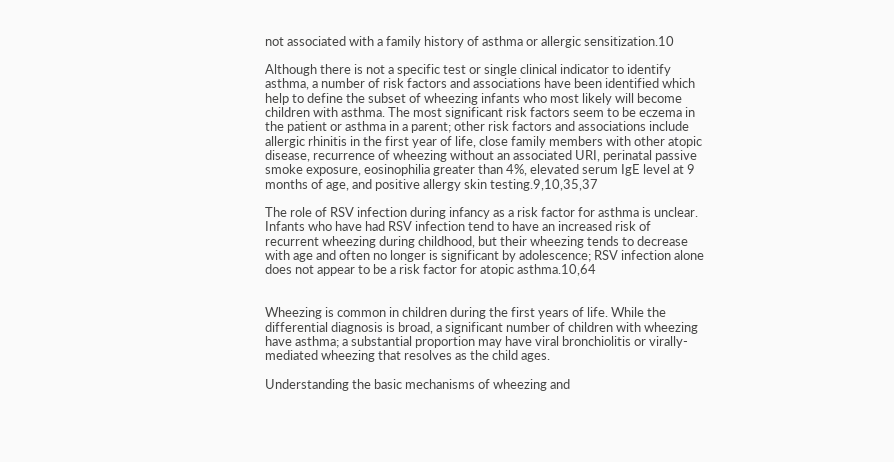not associated with a family history of asthma or allergic sensitization.10

Although there is not a specific test or single clinical indicator to identify asthma, a number of risk factors and associations have been identified which help to define the subset of wheezing infants who most likely will become children with asthma. The most significant risk factors seem to be eczema in the patient or asthma in a parent; other risk factors and associations include allergic rhinitis in the first year of life, close family members with other atopic disease, recurrence of wheezing without an associated URI, perinatal passive smoke exposure, eosinophilia greater than 4%, elevated serum IgE level at 9 months of age, and positive allergy skin testing.9,10,35,37

The role of RSV infection during infancy as a risk factor for asthma is unclear. Infants who have had RSV infection tend to have an increased risk of recurrent wheezing during childhood, but their wheezing tends to decrease with age and often no longer is significant by adolescence; RSV infection alone does not appear to be a risk factor for atopic asthma.10,64


Wheezing is common in children during the first years of life. While the differential diagnosis is broad, a significant number of children with wheezing have asthma; a substantial proportion may have viral bronchiolitis or virally-mediated wheezing that resolves as the child ages.

Understanding the basic mechanisms of wheezing and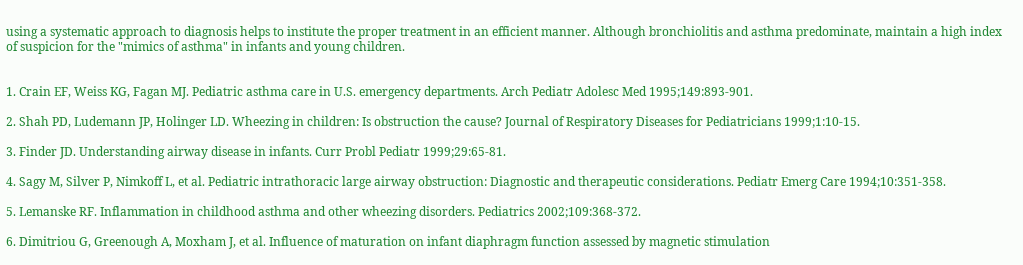using a systematic approach to diagnosis helps to institute the proper treatment in an efficient manner. Although bronchiolitis and asthma predominate, maintain a high index of suspicion for the "mimics of asthma" in infants and young children.


1. Crain EF, Weiss KG, Fagan MJ. Pediatric asthma care in U.S. emergency departments. Arch Pediatr Adolesc Med 1995;149:893-901.

2. Shah PD, Ludemann JP, Holinger LD. Wheezing in children: Is obstruction the cause? Journal of Respiratory Diseases for Pediatricians 1999;1:10-15.

3. Finder JD. Understanding airway disease in infants. Curr Probl Pediatr 1999;29:65-81.

4. Sagy M, Silver P, Nimkoff L, et al. Pediatric intrathoracic large airway obstruction: Diagnostic and therapeutic considerations. Pediatr Emerg Care 1994;10:351-358.

5. Lemanske RF. Inflammation in childhood asthma and other wheezing disorders. Pediatrics 2002;109:368-372.

6. Dimitriou G, Greenough A, Moxham J, et al. Influence of maturation on infant diaphragm function assessed by magnetic stimulation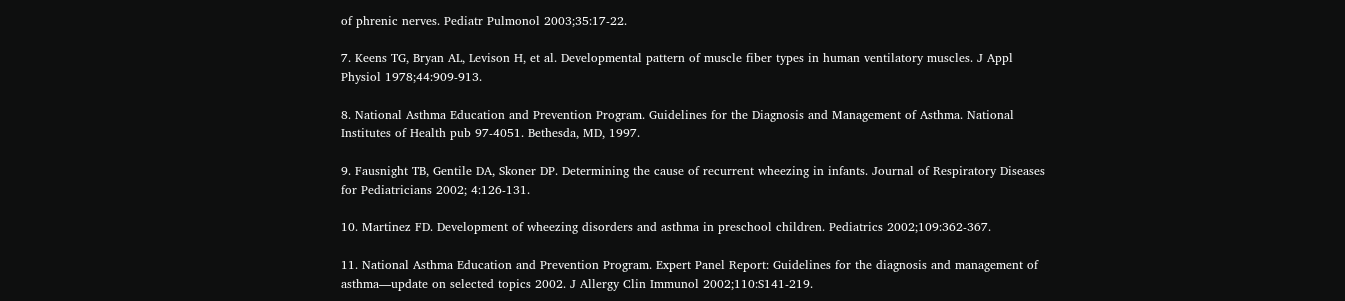of phrenic nerves. Pediatr Pulmonol 2003;35:17-22.

7. Keens TG, Bryan AL, Levison H, et al. Developmental pattern of muscle fiber types in human ventilatory muscles. J Appl Physiol 1978;44:909-913.

8. National Asthma Education and Prevention Program. Guidelines for the Diagnosis and Management of Asthma. National Institutes of Health pub 97-4051. Bethesda, MD, 1997.

9. Fausnight TB, Gentile DA, Skoner DP. Determining the cause of recurrent wheezing in infants. Journal of Respiratory Diseases for Pediatricians 2002; 4:126-131.

10. Martinez FD. Development of wheezing disorders and asthma in preschool children. Pediatrics 2002;109:362-367.

11. National Asthma Education and Prevention Program. Expert Panel Report: Guidelines for the diagnosis and management of asthma—update on selected topics 2002. J Allergy Clin Immunol 2002;110:S141-219.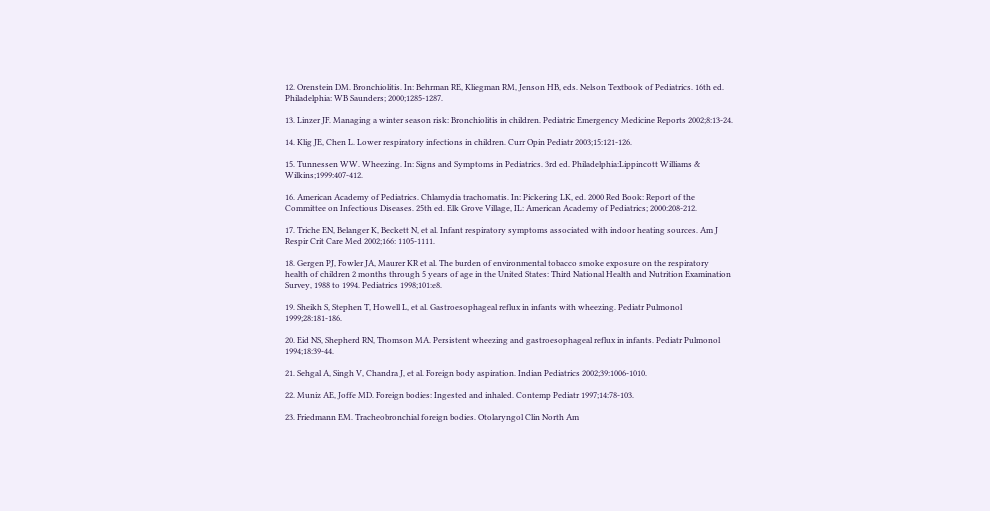12. Orenstein DM. Bronchiolitis. In: Behrman RE, Kliegman RM, Jenson HB, eds. Nelson Textbook of Pediatrics. 16th ed. Philadelphia: WB Saunders; 2000;1285-1287.

13. Linzer JF. Managing a winter season risk: Bronchiolitis in children. Pediatric Emergency Medicine Reports 2002;8:13-24.

14. Klig JE, Chen L. Lower respiratory infections in children. Curr Opin Pediatr 2003;15:121-126.

15. Tunnessen WW. Wheezing. In: Signs and Symptoms in Pediatrics. 3rd ed. Philadelphia:Lippincott Williams & Wilkins;1999:407-412.

16. American Academy of Pediatrics. Chlamydia trachomatis. In: Pickering LK, ed. 2000 Red Book: Report of the Committee on Infectious Diseases. 25th ed. Elk Grove Village, IL: American Academy of Pediatrics; 2000:208-212.

17. Triche EN, Belanger K, Beckett N, et al. Infant respiratory symptoms associated with indoor heating sources. Am J Respir Crit Care Med 2002;166: 1105-1111.

18. Gergen PJ, Fowler JA, Maurer KR et al. The burden of environmental tobacco smoke exposure on the respiratory health of children 2 months through 5 years of age in the United States: Third National Health and Nutrition Examination Survey, 1988 to 1994. Pediatrics 1998;101:e8.

19. Sheikh S, Stephen T, Howell L, et al. Gastroesophageal reflux in infants with wheezing. Pediatr Pulmonol 1999;28:181-186.

20. Eid NS, Shepherd RN, Thomson MA. Persistent wheezing and gastroesophageal reflux in infants. Pediatr Pulmonol 1994;18:39-44.

21. Sehgal A, Singh V, Chandra J, et al. Foreign body aspiration. Indian Pediatrics 2002;39:1006-1010.

22. Muniz AE, Joffe MD. Foreign bodies: Ingested and inhaled. Contemp Pediatr 1997;14:78-103.

23. Friedmann EM. Tracheobronchial foreign bodies. Otolaryngol Clin North Am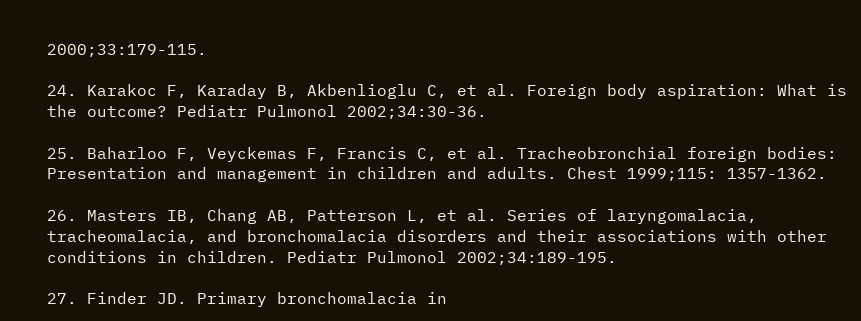2000;33:179-115.

24. Karakoc F, Karaday B, Akbenlioglu C, et al. Foreign body aspiration: What is the outcome? Pediatr Pulmonol 2002;34:30-36.

25. Baharloo F, Veyckemas F, Francis C, et al. Tracheobronchial foreign bodies: Presentation and management in children and adults. Chest 1999;115: 1357-1362.

26. Masters IB, Chang AB, Patterson L, et al. Series of laryngomalacia, tracheomalacia, and bronchomalacia disorders and their associations with other conditions in children. Pediatr Pulmonol 2002;34:189-195.

27. Finder JD. Primary bronchomalacia in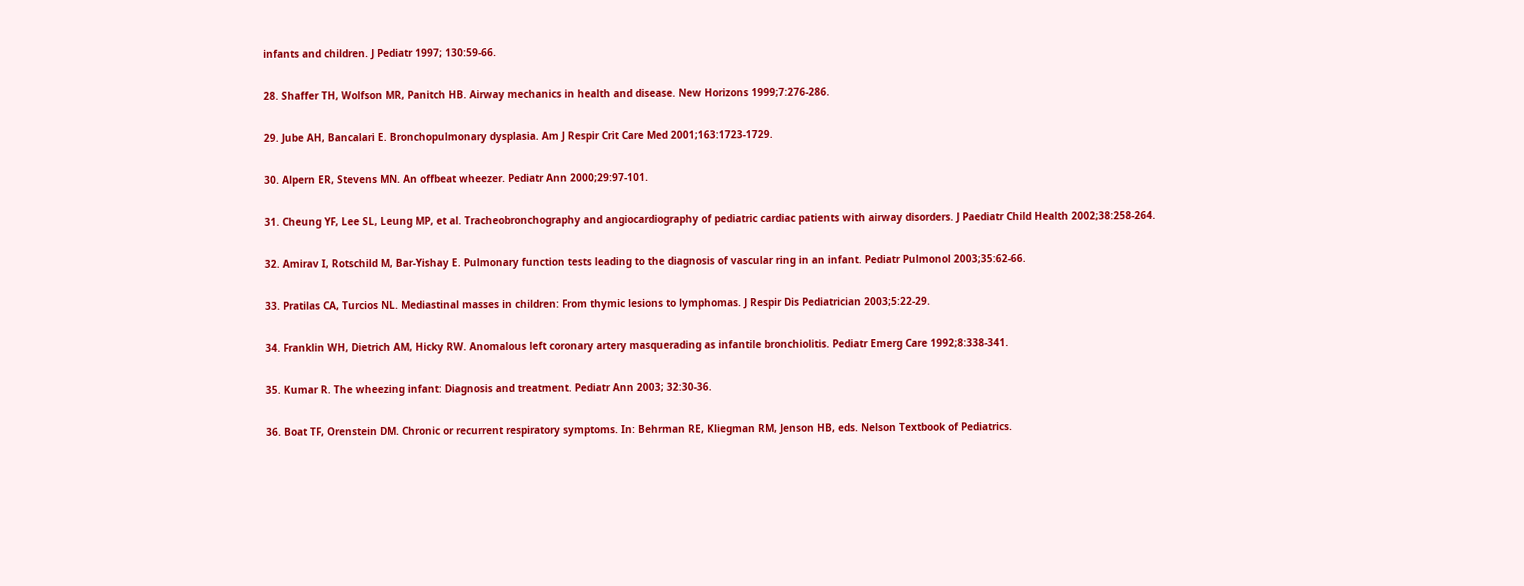infants and children. J Pediatr 1997; 130:59-66.

28. Shaffer TH, Wolfson MR, Panitch HB. Airway mechanics in health and disease. New Horizons 1999;7:276-286.

29. Jube AH, Bancalari E. Bronchopulmonary dysplasia. Am J Respir Crit Care Med 2001;163:1723-1729.

30. Alpern ER, Stevens MN. An offbeat wheezer. Pediatr Ann 2000;29:97-101.

31. Cheung YF, Lee SL, Leung MP, et al. Tracheobronchography and angiocardiography of pediatric cardiac patients with airway disorders. J Paediatr Child Health 2002;38:258-264.

32. Amirav I, Rotschild M, Bar-Yishay E. Pulmonary function tests leading to the diagnosis of vascular ring in an infant. Pediatr Pulmonol 2003;35:62-66.

33. Pratilas CA, Turcios NL. Mediastinal masses in children: From thymic lesions to lymphomas. J Respir Dis Pediatrician 2003;5:22-29.

34. Franklin WH, Dietrich AM, Hicky RW. Anomalous left coronary artery masquerading as infantile bronchiolitis. Pediatr Emerg Care 1992;8:338-341.

35. Kumar R. The wheezing infant: Diagnosis and treatment. Pediatr Ann 2003; 32:30-36.

36. Boat TF, Orenstein DM. Chronic or recurrent respiratory symptoms. In: Behrman RE, Kliegman RM, Jenson HB, eds. Nelson Textbook of Pediatrics.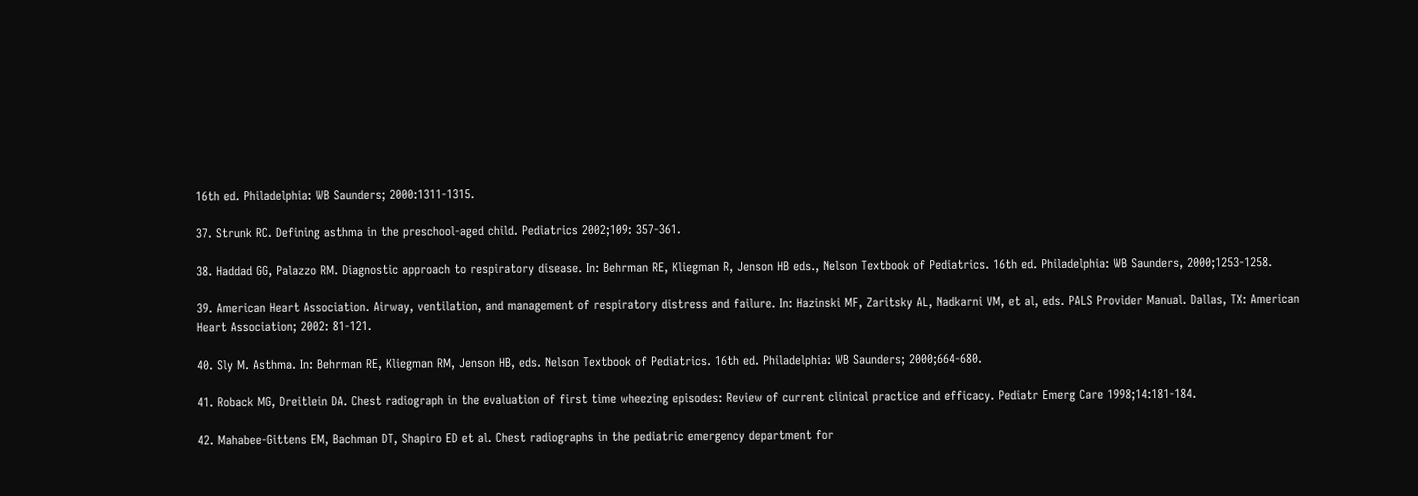16th ed. Philadelphia: WB Saunders; 2000:1311-1315.

37. Strunk RC. Defining asthma in the preschool-aged child. Pediatrics 2002;109: 357-361.

38. Haddad GG, Palazzo RM. Diagnostic approach to respiratory disease. In: Behrman RE, Kliegman R, Jenson HB eds., Nelson Textbook of Pediatrics. 16th ed. Philadelphia: WB Saunders, 2000;1253-1258.

39. American Heart Association. Airway, ventilation, and management of respiratory distress and failure. In: Hazinski MF, Zaritsky AL, Nadkarni VM, et al, eds. PALS Provider Manual. Dallas, TX: American Heart Association; 2002: 81-121.

40. Sly M. Asthma. In: Behrman RE, Kliegman RM, Jenson HB, eds. Nelson Textbook of Pediatrics. 16th ed. Philadelphia: WB Saunders; 2000;664-680.

41. Roback MG, Dreitlein DA. Chest radiograph in the evaluation of first time wheezing episodes: Review of current clinical practice and efficacy. Pediatr Emerg Care 1998;14:181-184.

42. Mahabee-Gittens EM, Bachman DT, Shapiro ED et al. Chest radiographs in the pediatric emergency department for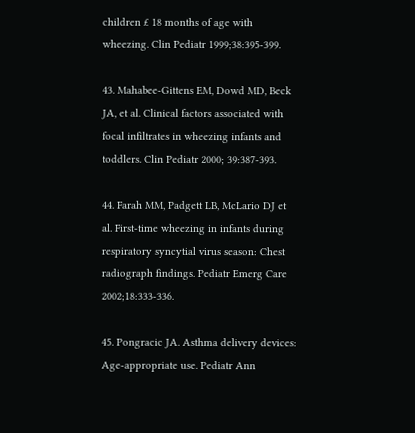children £ 18 months of age with wheezing. Clin Pediatr 1999;38:395-399.

43. Mahabee-Gittens EM, Dowd MD, Beck JA, et al. Clinical factors associated with focal infiltrates in wheezing infants and toddlers. Clin Pediatr 2000; 39:387-393.

44. Farah MM, Padgett LB, McLario DJ et al. First-time wheezing in infants during respiratory syncytial virus season: Chest radiograph findings. Pediatr Emerg Care 2002;18:333-336.

45. Pongracic JA. Asthma delivery devices: Age-appropriate use. Pediatr Ann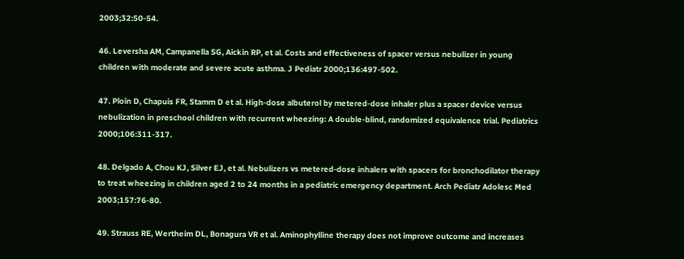2003;32:50-54.

46. Leversha AM, Campanella SG, Aickin RP, et al. Costs and effectiveness of spacer versus nebulizer in young children with moderate and severe acute asthma. J Pediatr 2000;136:497-502.

47. Ploin D, Chapuis FR, Stamm D et al. High-dose albuterol by metered-dose inhaler plus a spacer device versus nebulization in preschool children with recurrent wheezing: A double-blind, randomized equivalence trial. Pediatrics 2000;106:311-317.

48. Delgado A, Chou KJ, Silver EJ, et al. Nebulizers vs metered-dose inhalers with spacers for bronchodilator therapy to treat wheezing in children aged 2 to 24 months in a pediatric emergency department. Arch Pediatr Adolesc Med 2003;157:76-80.

49. Strauss RE, Wertheim DL, Bonagura VR et al. Aminophylline therapy does not improve outcome and increases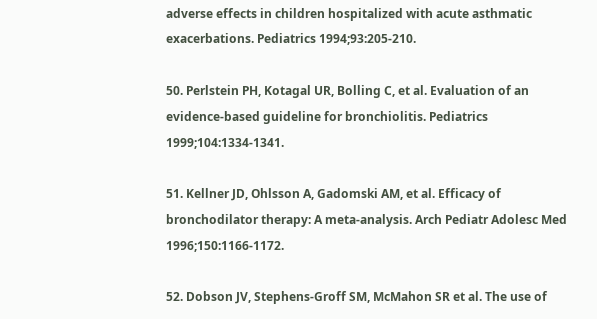adverse effects in children hospitalized with acute asthmatic exacerbations. Pediatrics 1994;93:205-210.

50. Perlstein PH, Kotagal UR, Bolling C, et al. Evaluation of an evidence-based guideline for bronchiolitis. Pediatrics 1999;104:1334-1341.

51. Kellner JD, Ohlsson A, Gadomski AM, et al. Efficacy of bronchodilator therapy: A meta-analysis. Arch Pediatr Adolesc Med 1996;150:1166-1172.

52. Dobson JV, Stephens-Groff SM, McMahon SR et al. The use of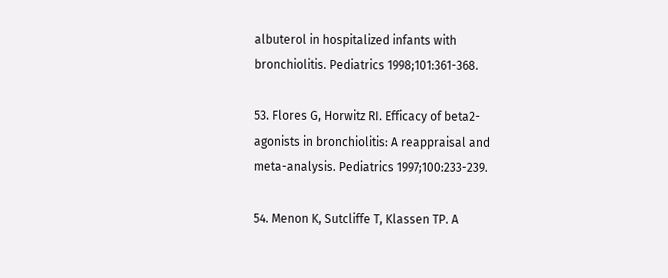albuterol in hospitalized infants with bronchiolitis. Pediatrics 1998;101:361-368.

53. Flores G, Horwitz RI. Efficacy of beta2-agonists in bronchiolitis: A reappraisal and meta-analysis. Pediatrics 1997;100:233-239.

54. Menon K, Sutcliffe T, Klassen TP. A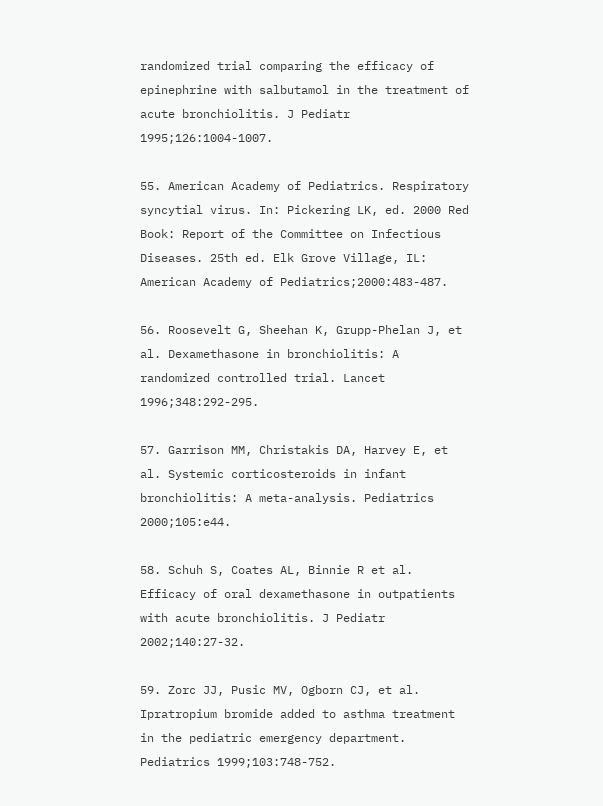randomized trial comparing the efficacy of epinephrine with salbutamol in the treatment of acute bronchiolitis. J Pediatr 1995;126:1004-1007.

55. American Academy of Pediatrics. Respiratory syncytial virus. In: Pickering LK, ed. 2000 Red Book: Report of the Committee on Infectious Diseases. 25th ed. Elk Grove Village, IL: American Academy of Pediatrics;2000:483-487.

56. Roosevelt G, Sheehan K, Grupp-Phelan J, et al. Dexamethasone in bronchiolitis: A randomized controlled trial. Lancet 1996;348:292-295.

57. Garrison MM, Christakis DA, Harvey E, et al. Systemic corticosteroids in infant bronchiolitis: A meta-analysis. Pediatrics 2000;105:e44.

58. Schuh S, Coates AL, Binnie R et al. Efficacy of oral dexamethasone in outpatients with acute bronchiolitis. J Pediatr 2002;140:27-32.

59. Zorc JJ, Pusic MV, Ogborn CJ, et al. Ipratropium bromide added to asthma treatment in the pediatric emergency department. Pediatrics 1999;103:748-752.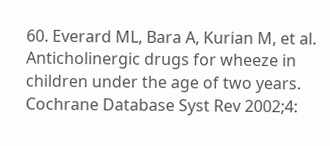60. Everard ML, Bara A, Kurian M, et al. Anticholinergic drugs for wheeze in children under the age of two years. Cochrane Database Syst Rev 2002;4: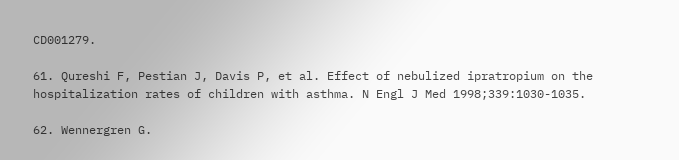CD001279.

61. Qureshi F, Pestian J, Davis P, et al. Effect of nebulized ipratropium on the hospitalization rates of children with asthma. N Engl J Med 1998;339:1030-1035.

62. Wennergren G.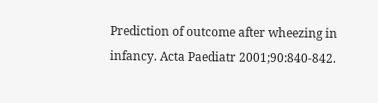Prediction of outcome after wheezing in infancy. Acta Paediatr 2001;90:840-842.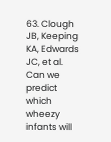63. Clough JB, Keeping KA, Edwards JC, et al. Can we predict which wheezy infants will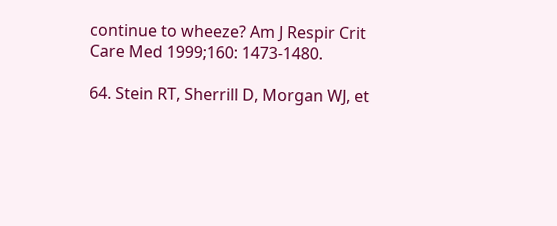continue to wheeze? Am J Respir Crit Care Med 1999;160: 1473-1480.

64. Stein RT, Sherrill D, Morgan WJ, et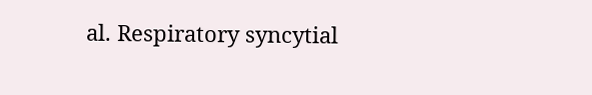al. Respiratory syncytial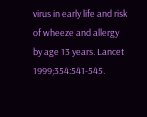virus in early life and risk of wheeze and allergy by age 13 years. Lancet 1999;354:541-545.